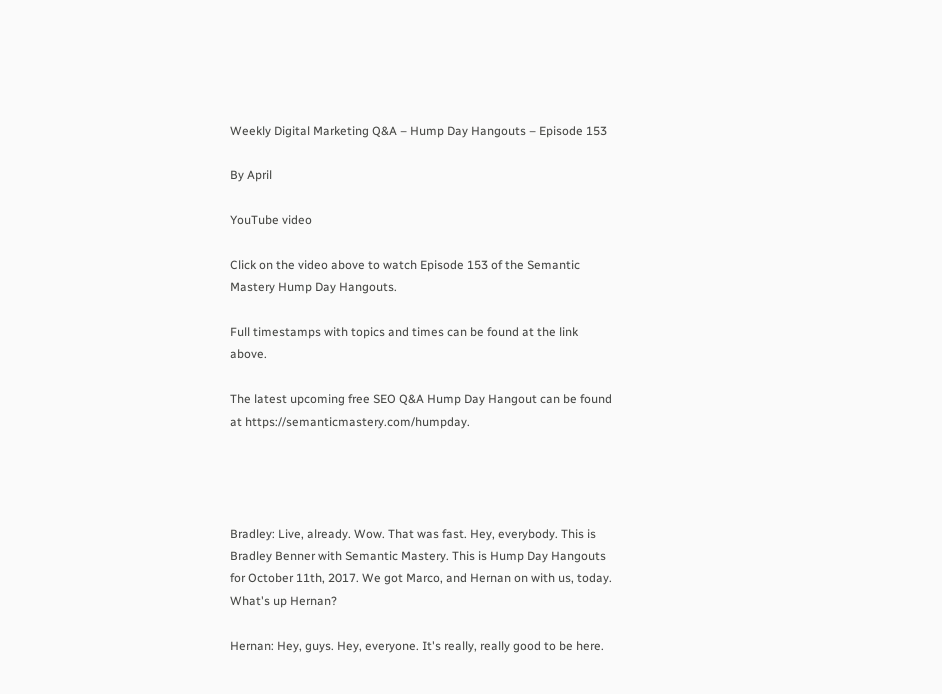Weekly Digital Marketing Q&A – Hump Day Hangouts – Episode 153

By April

YouTube video

Click on the video above to watch Episode 153 of the Semantic Mastery Hump Day Hangouts.

Full timestamps with topics and times can be found at the link above.

The latest upcoming free SEO Q&A Hump Day Hangout can be found at https://semanticmastery.com/humpday.




Bradley: Live, already. Wow. That was fast. Hey, everybody. This is Bradley Benner with Semantic Mastery. This is Hump Day Hangouts for October 11th, 2017. We got Marco, and Hernan on with us, today. What's up Hernan?

Hernan: Hey, guys. Hey, everyone. It's really, really good to be here.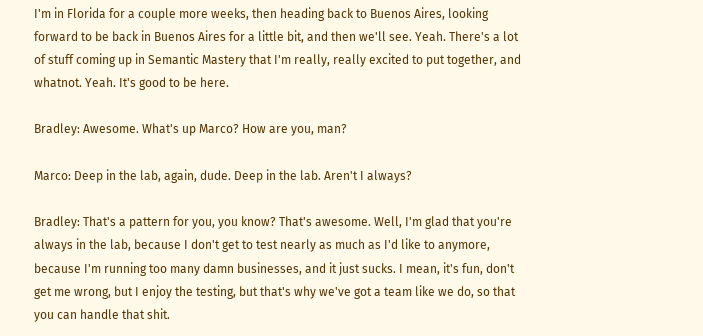I'm in Florida for a couple more weeks, then heading back to Buenos Aires, looking forward to be back in Buenos Aires for a little bit, and then we'll see. Yeah. There's a lot of stuff coming up in Semantic Mastery that I'm really, really excited to put together, and whatnot. Yeah. It's good to be here.

Bradley: Awesome. What's up Marco? How are you, man?

Marco: Deep in the lab, again, dude. Deep in the lab. Aren't I always?

Bradley: That's a pattern for you, you know? That's awesome. Well, I'm glad that you're always in the lab, because I don't get to test nearly as much as I'd like to anymore, because I'm running too many damn businesses, and it just sucks. I mean, it's fun, don't get me wrong, but I enjoy the testing, but that's why we've got a team like we do, so that you can handle that shit.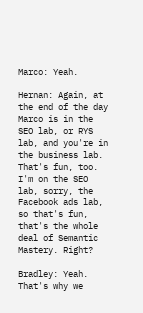Marco: Yeah.

Hernan: Again, at the end of the day Marco is in the SEO lab, or RYS lab, and you're in the business lab. That's fun, too. I'm on the SEO lab, sorry, the Facebook ads lab, so that's fun, that's the whole deal of Semantic Mastery. Right?

Bradley: Yeah. That's why we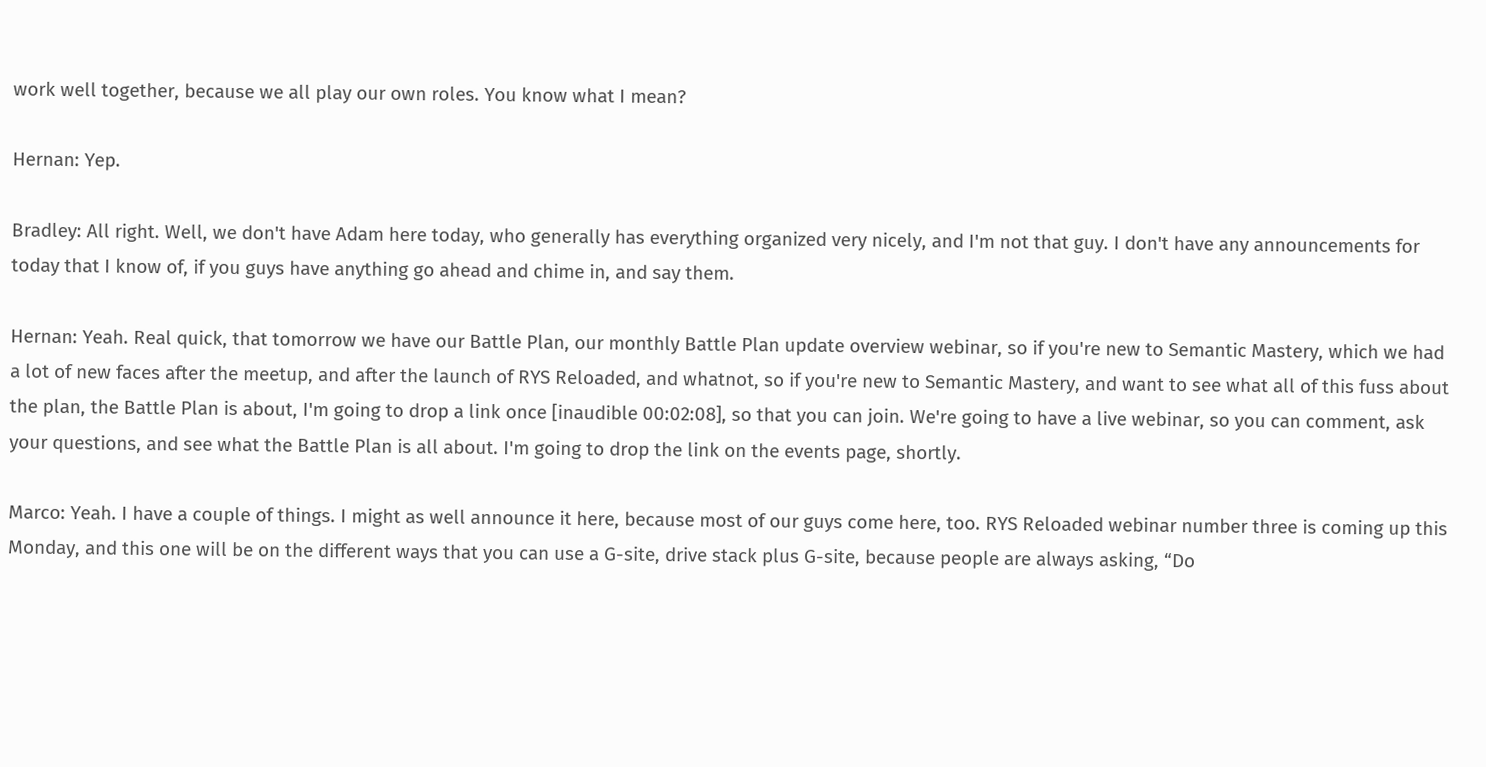work well together, because we all play our own roles. You know what I mean?

Hernan: Yep.

Bradley: All right. Well, we don't have Adam here today, who generally has everything organized very nicely, and I'm not that guy. I don't have any announcements for today that I know of, if you guys have anything go ahead and chime in, and say them.

Hernan: Yeah. Real quick, that tomorrow we have our Battle Plan, our monthly Battle Plan update overview webinar, so if you're new to Semantic Mastery, which we had a lot of new faces after the meetup, and after the launch of RYS Reloaded, and whatnot, so if you're new to Semantic Mastery, and want to see what all of this fuss about the plan, the Battle Plan is about, I'm going to drop a link once [inaudible 00:02:08], so that you can join. We're going to have a live webinar, so you can comment, ask your questions, and see what the Battle Plan is all about. I'm going to drop the link on the events page, shortly.

Marco: Yeah. I have a couple of things. I might as well announce it here, because most of our guys come here, too. RYS Reloaded webinar number three is coming up this Monday, and this one will be on the different ways that you can use a G-site, drive stack plus G-site, because people are always asking, “Do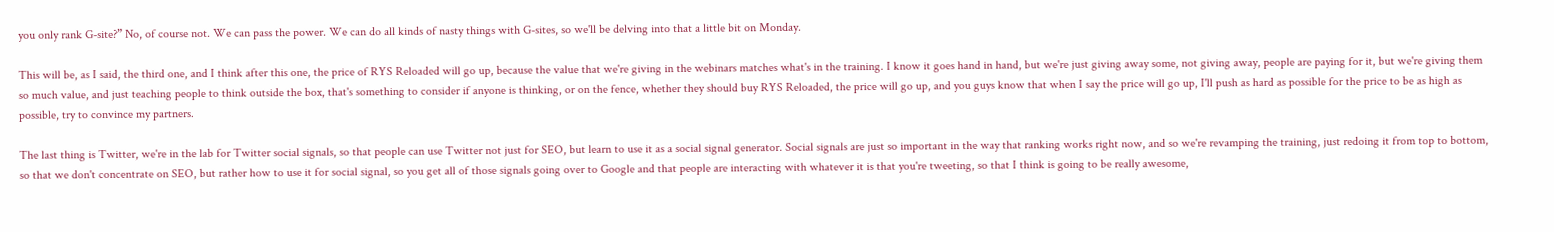you only rank G-site?” No, of course not. We can pass the power. We can do all kinds of nasty things with G-sites, so we'll be delving into that a little bit on Monday.

This will be, as I said, the third one, and I think after this one, the price of RYS Reloaded will go up, because the value that we're giving in the webinars matches what's in the training. I know it goes hand in hand, but we're just giving away some, not giving away, people are paying for it, but we're giving them so much value, and just teaching people to think outside the box, that's something to consider if anyone is thinking, or on the fence, whether they should buy RYS Reloaded, the price will go up, and you guys know that when I say the price will go up, I'll push as hard as possible for the price to be as high as possible, try to convince my partners.

The last thing is Twitter, we're in the lab for Twitter social signals, so that people can use Twitter not just for SEO, but learn to use it as a social signal generator. Social signals are just so important in the way that ranking works right now, and so we're revamping the training, just redoing it from top to bottom, so that we don't concentrate on SEO, but rather how to use it for social signal, so you get all of those signals going over to Google and that people are interacting with whatever it is that you're tweeting, so that I think is going to be really awesome,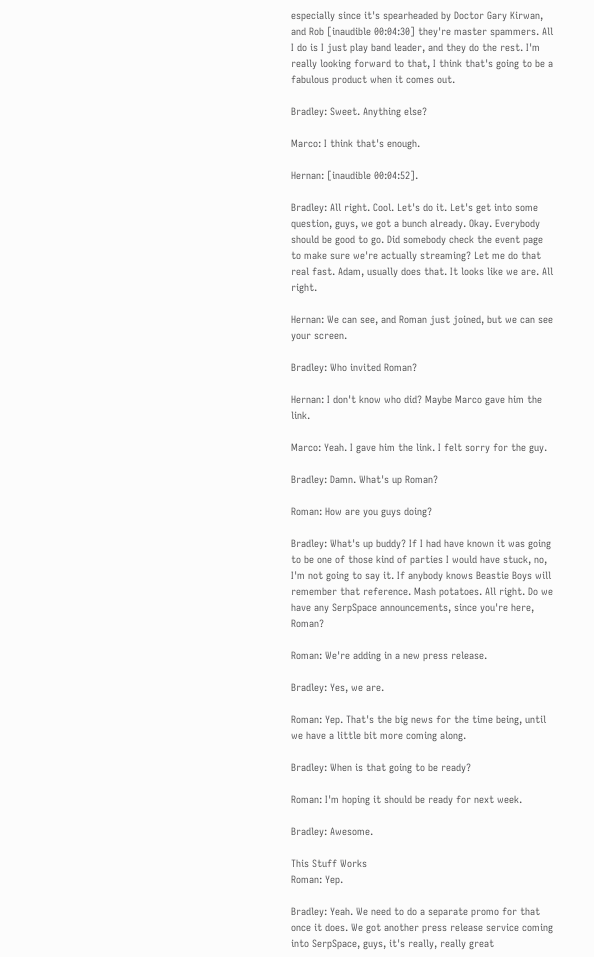especially since it's spearheaded by Doctor Gary Kirwan, and Rob [inaudible 00:04:30] they're master spammers. All I do is I just play band leader, and they do the rest. I'm really looking forward to that, I think that's going to be a fabulous product when it comes out.

Bradley: Sweet. Anything else?

Marco: I think that's enough.

Hernan: [inaudible 00:04:52].

Bradley: All right. Cool. Let's do it. Let's get into some question, guys, we got a bunch already. Okay. Everybody should be good to go. Did somebody check the event page to make sure we're actually streaming? Let me do that real fast. Adam, usually does that. It looks like we are. All right.

Hernan: We can see, and Roman just joined, but we can see your screen.

Bradley: Who invited Roman?

Hernan: I don't know who did? Maybe Marco gave him the link.

Marco: Yeah. I gave him the link. I felt sorry for the guy.

Bradley: Damn. What's up Roman?

Roman: How are you guys doing?

Bradley: What's up buddy? If I had have known it was going to be one of those kind of parties I would have stuck, no, I'm not going to say it. If anybody knows Beastie Boys will remember that reference. Mash potatoes. All right. Do we have any SerpSpace announcements, since you're here, Roman?

Roman: We're adding in a new press release.

Bradley: Yes, we are.

Roman: Yep. That's the big news for the time being, until we have a little bit more coming along.

Bradley: When is that going to be ready?

Roman: I'm hoping it should be ready for next week.

Bradley: Awesome.

This Stuff Works
Roman: Yep.

Bradley: Yeah. We need to do a separate promo for that once it does. We got another press release service coming into SerpSpace, guys, it's really, really great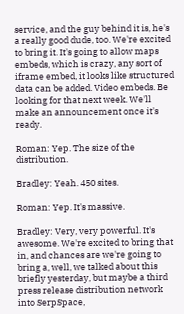service, and the guy behind it is, he's a really good dude, too. We're excited to bring it. It's going to allow maps embeds, which is crazy, any sort of iframe embed, it looks like structured data can be added. Video embeds. Be looking for that next week. We'll make an announcement once it's ready.

Roman: Yep. The size of the distribution.

Bradley: Yeah. 450 sites.

Roman: Yep. It's massive.

Bradley: Very, very powerful. It's awesome. We're excited to bring that in, and chances are we're going to bring a, well, we talked about this briefly yesterday, but maybe a third press release distribution network into SerpSpace,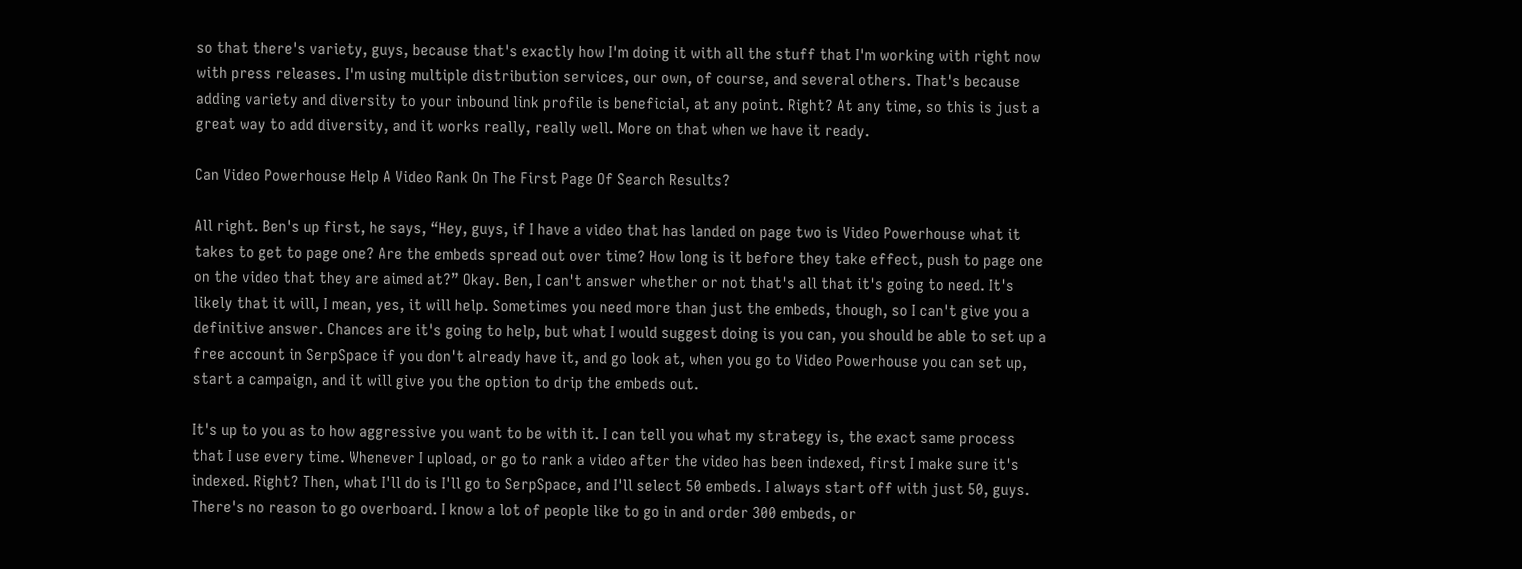so that there's variety, guys, because that's exactly how I'm doing it with all the stuff that I'm working with right now with press releases. I'm using multiple distribution services, our own, of course, and several others. That's because adding variety and diversity to your inbound link profile is beneficial, at any point. Right? At any time, so this is just a great way to add diversity, and it works really, really well. More on that when we have it ready.

Can Video Powerhouse Help A Video Rank On The First Page Of Search Results?

All right. Ben's up first, he says, “Hey, guys, if I have a video that has landed on page two is Video Powerhouse what it takes to get to page one? Are the embeds spread out over time? How long is it before they take effect, push to page one on the video that they are aimed at?” Okay. Ben, I can't answer whether or not that's all that it's going to need. It's likely that it will, I mean, yes, it will help. Sometimes you need more than just the embeds, though, so I can't give you a definitive answer. Chances are it's going to help, but what I would suggest doing is you can, you should be able to set up a free account in SerpSpace if you don't already have it, and go look at, when you go to Video Powerhouse you can set up, start a campaign, and it will give you the option to drip the embeds out.

It's up to you as to how aggressive you want to be with it. I can tell you what my strategy is, the exact same process that I use every time. Whenever I upload, or go to rank a video after the video has been indexed, first I make sure it's indexed. Right? Then, what I'll do is I'll go to SerpSpace, and I'll select 50 embeds. I always start off with just 50, guys. There's no reason to go overboard. I know a lot of people like to go in and order 300 embeds, or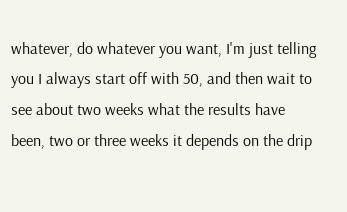whatever, do whatever you want, I'm just telling you I always start off with 50, and then wait to see about two weeks what the results have been, two or three weeks it depends on the drip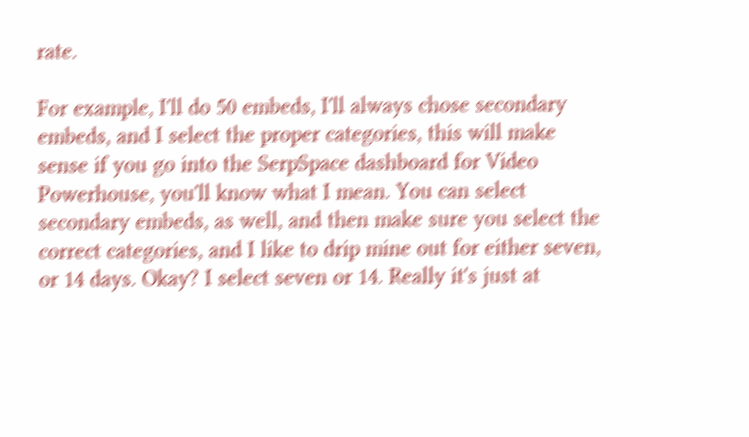rate.

For example, I'll do 50 embeds, I'll always chose secondary embeds, and I select the proper categories, this will make sense if you go into the SerpSpace dashboard for Video Powerhouse, you'll know what I mean. You can select secondary embeds, as well, and then make sure you select the correct categories, and I like to drip mine out for either seven, or 14 days. Okay? I select seven or 14. Really it's just at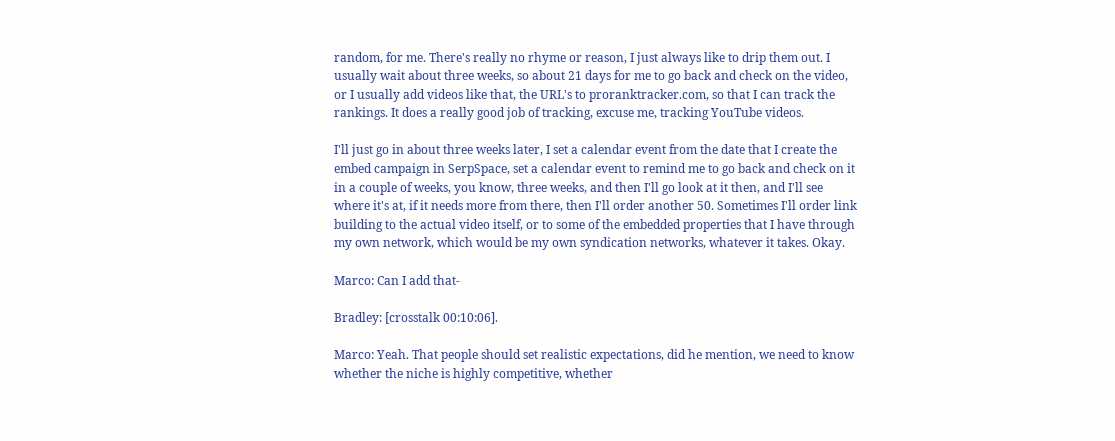random, for me. There's really no rhyme or reason, I just always like to drip them out. I usually wait about three weeks, so about 21 days for me to go back and check on the video, or I usually add videos like that, the URL's to proranktracker.com, so that I can track the rankings. It does a really good job of tracking, excuse me, tracking YouTube videos.

I'll just go in about three weeks later, I set a calendar event from the date that I create the embed campaign in SerpSpace, set a calendar event to remind me to go back and check on it in a couple of weeks, you know, three weeks, and then I'll go look at it then, and I'll see where it's at, if it needs more from there, then I'll order another 50. Sometimes I'll order link building to the actual video itself, or to some of the embedded properties that I have through my own network, which would be my own syndication networks, whatever it takes. Okay.

Marco: Can I add that-

Bradley: [crosstalk 00:10:06].

Marco: Yeah. That people should set realistic expectations, did he mention, we need to know whether the niche is highly competitive, whether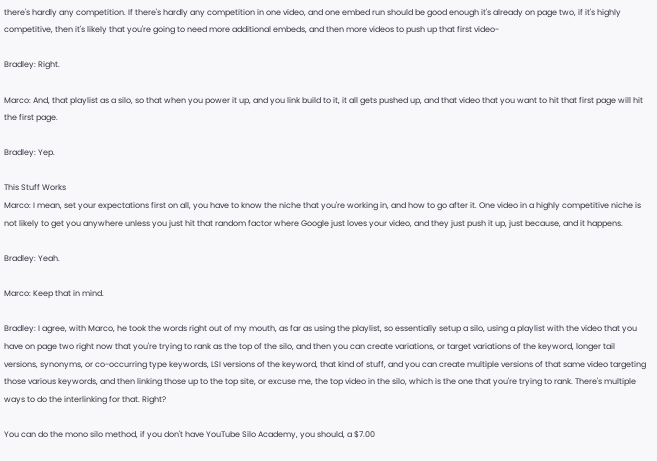there's hardly any competition. If there's hardly any competition in one video, and one embed run should be good enough it's already on page two, if it's highly competitive, then it's likely that you're going to need more additional embeds, and then more videos to push up that first video-

Bradley: Right.

Marco: And, that playlist as a silo, so that when you power it up, and you link build to it, it all gets pushed up, and that video that you want to hit that first page will hit the first page.

Bradley: Yep.

This Stuff Works
Marco: I mean, set your expectations first on all, you have to know the niche that you're working in, and how to go after it. One video in a highly competitive niche is not likely to get you anywhere unless you just hit that random factor where Google just loves your video, and they just push it up, just because, and it happens.

Bradley: Yeah.

Marco: Keep that in mind.

Bradley: I agree, with Marco, he took the words right out of my mouth, as far as using the playlist, so essentially setup a silo, using a playlist with the video that you have on page two right now that you're trying to rank as the top of the silo, and then you can create variations, or target variations of the keyword, longer tail versions, synonyms, or co-occurring type keywords, LSI versions of the keyword, that kind of stuff, and you can create multiple versions of that same video targeting those various keywords, and then linking those up to the top site, or excuse me, the top video in the silo, which is the one that you're trying to rank. There's multiple ways to do the interlinking for that. Right?

You can do the mono silo method, if you don't have YouTube Silo Academy, you should, a $7.00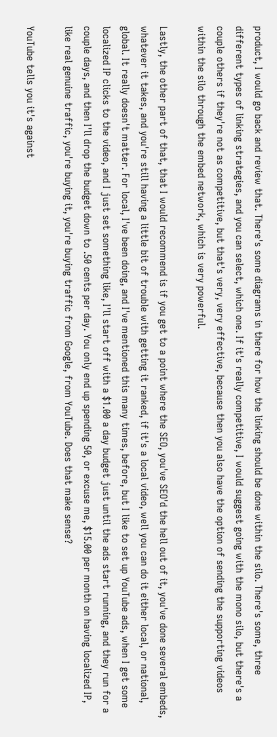product, I would go back and review that. There's some diagrams in there for how the linking should be done within the silo. There's some, three different types of linking strategies, and you can select, which one. If it's really competitive, I would suggest going with the mono silo, but there's a couple others if they're not as competitive, but that's very, very effective, because then you also have the option of sending the supporting videos within the silo through the embed network, which is very powerful.

Lastly, the other part of that, that I would recommend is if you get to a point where the SEO, you've SEO'd the hell out of it, you've done several embeds, whatever it takes, and you're still having a little bit of trouble with getting it ranked, if it's a local video, well you can do it either local, or national, global. It really doesn't matter. For local, I've been doing, and I've mentioned this many times, before, but I like to set up YouTube ads, when I get some localized IP clicks to the video, and I just set something like, I'll start off with a $1.00 a day budget just until the ads start running, and they run for a couple days, and then I'll drop the budget down to .50 cents per day. You only end up spending 50, or excuse me, $15.00 per month on having localized IP, like real genuine traffic, you're buying it, you're buying traffic from Google, from YouTube. Does that make sense?

YouTube tells you it's against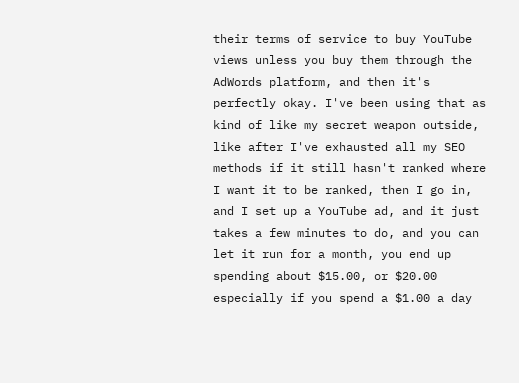their terms of service to buy YouTube views unless you buy them through the AdWords platform, and then it's perfectly okay. I've been using that as kind of like my secret weapon outside, like after I've exhausted all my SEO methods if it still hasn't ranked where I want it to be ranked, then I go in, and I set up a YouTube ad, and it just takes a few minutes to do, and you can let it run for a month, you end up spending about $15.00, or $20.00 especially if you spend a $1.00 a day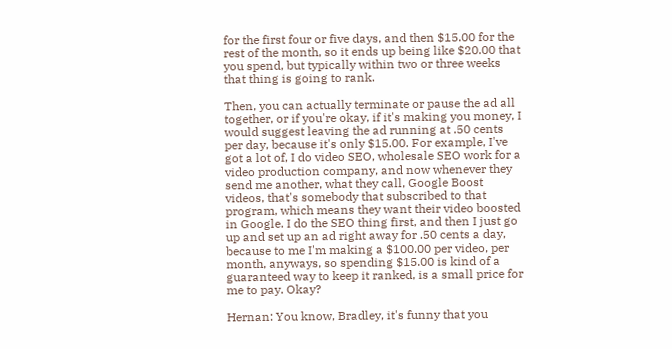for the first four or five days, and then $15.00 for the rest of the month, so it ends up being like $20.00 that you spend, but typically within two or three weeks that thing is going to rank.

Then, you can actually terminate or pause the ad all together, or if you're okay, if it's making you money, I would suggest leaving the ad running at .50 cents per day, because it's only $15.00. For example, I've got a lot of, I do video SEO, wholesale SEO work for a video production company, and now whenever they send me another, what they call, Google Boost videos, that's somebody that subscribed to that program, which means they want their video boosted in Google. I do the SEO thing first, and then I just go up and set up an ad right away for .50 cents a day, because to me I'm making a $100.00 per video, per month, anyways, so spending $15.00 is kind of a guaranteed way to keep it ranked, is a small price for me to pay. Okay?

Hernan: You know, Bradley, it's funny that you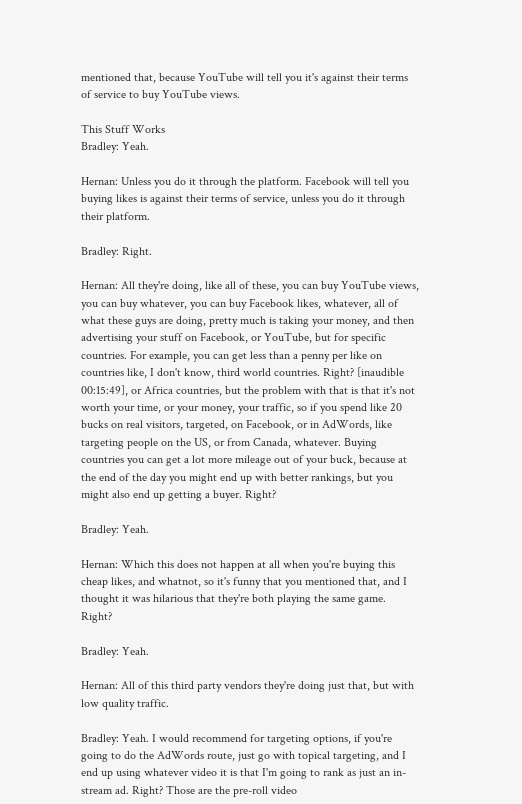mentioned that, because YouTube will tell you it's against their terms of service to buy YouTube views.

This Stuff Works
Bradley: Yeah.

Hernan: Unless you do it through the platform. Facebook will tell you buying likes is against their terms of service, unless you do it through their platform.

Bradley: Right.

Hernan: All they're doing, like all of these, you can buy YouTube views, you can buy whatever, you can buy Facebook likes, whatever, all of what these guys are doing, pretty much is taking your money, and then advertising your stuff on Facebook, or YouTube, but for specific countries. For example, you can get less than a penny per like on countries like, I don't know, third world countries. Right? [inaudible 00:15:49], or Africa countries, but the problem with that is that it's not worth your time, or your money, your traffic, so if you spend like 20 bucks on real visitors, targeted, on Facebook, or in AdWords, like targeting people on the US, or from Canada, whatever. Buying countries you can get a lot more mileage out of your buck, because at the end of the day you might end up with better rankings, but you might also end up getting a buyer. Right?

Bradley: Yeah.

Hernan: Which this does not happen at all when you're buying this cheap likes, and whatnot, so it's funny that you mentioned that, and I thought it was hilarious that they're both playing the same game. Right?

Bradley: Yeah.

Hernan: All of this third party vendors they're doing just that, but with low quality traffic.

Bradley: Yeah. I would recommend for targeting options, if you're going to do the AdWords route, just go with topical targeting, and I end up using whatever video it is that I'm going to rank as just an in-stream ad. Right? Those are the pre-roll video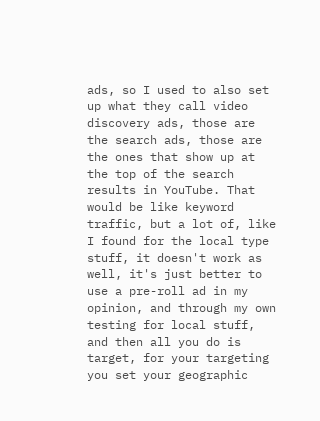ads, so I used to also set up what they call video discovery ads, those are the search ads, those are the ones that show up at the top of the search results in YouTube. That would be like keyword traffic, but a lot of, like I found for the local type stuff, it doesn't work as well, it's just better to use a pre-roll ad in my opinion, and through my own testing for local stuff, and then all you do is target, for your targeting you set your geographic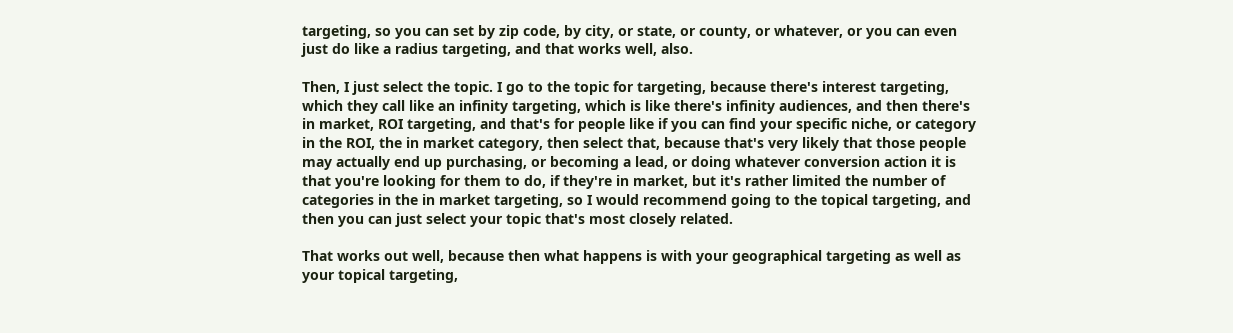targeting, so you can set by zip code, by city, or state, or county, or whatever, or you can even just do like a radius targeting, and that works well, also.

Then, I just select the topic. I go to the topic for targeting, because there's interest targeting, which they call like an infinity targeting, which is like there's infinity audiences, and then there's in market, ROI targeting, and that's for people like if you can find your specific niche, or category in the ROI, the in market category, then select that, because that's very likely that those people may actually end up purchasing, or becoming a lead, or doing whatever conversion action it is that you're looking for them to do, if they're in market, but it's rather limited the number of categories in the in market targeting, so I would recommend going to the topical targeting, and then you can just select your topic that's most closely related.

That works out well, because then what happens is with your geographical targeting as well as your topical targeting,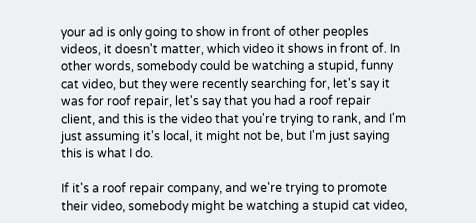your ad is only going to show in front of other peoples videos, it doesn't matter, which video it shows in front of. In other words, somebody could be watching a stupid, funny cat video, but they were recently searching for, let's say it was for roof repair, let's say that you had a roof repair client, and this is the video that you're trying to rank, and I'm just assuming it's local, it might not be, but I'm just saying this is what I do.

If it's a roof repair company, and we're trying to promote their video, somebody might be watching a stupid cat video,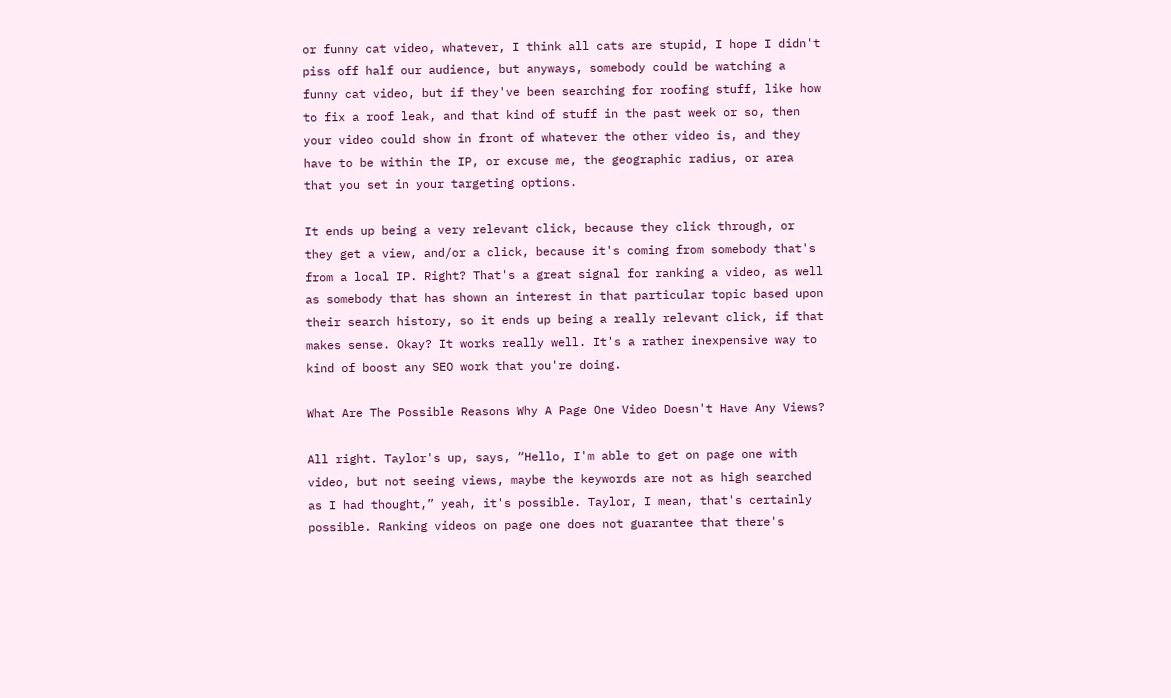or funny cat video, whatever, I think all cats are stupid, I hope I didn't piss off half our audience, but anyways, somebody could be watching a funny cat video, but if they've been searching for roofing stuff, like how to fix a roof leak, and that kind of stuff in the past week or so, then your video could show in front of whatever the other video is, and they have to be within the IP, or excuse me, the geographic radius, or area that you set in your targeting options.

It ends up being a very relevant click, because they click through, or they get a view, and/or a click, because it's coming from somebody that's from a local IP. Right? That's a great signal for ranking a video, as well as somebody that has shown an interest in that particular topic based upon their search history, so it ends up being a really relevant click, if that makes sense. Okay? It works really well. It's a rather inexpensive way to kind of boost any SEO work that you're doing.

What Are The Possible Reasons Why A Page One Video Doesn't Have Any Views?

All right. Taylor's up, says, “Hello, I'm able to get on page one with video, but not seeing views, maybe the keywords are not as high searched as I had thought,” yeah, it's possible. Taylor, I mean, that's certainly possible. Ranking videos on page one does not guarantee that there's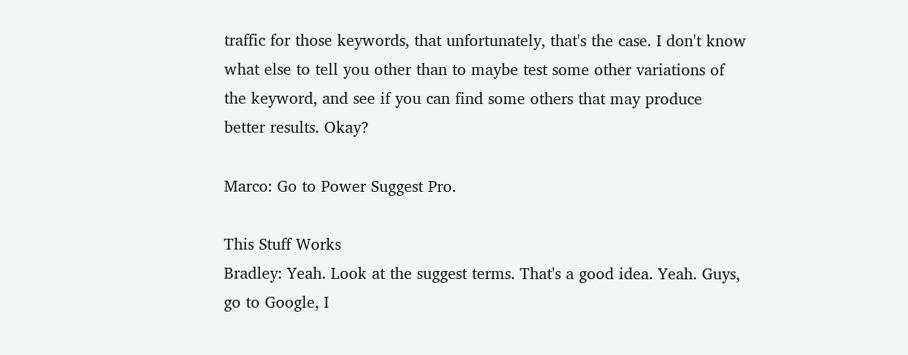traffic for those keywords, that unfortunately, that's the case. I don't know what else to tell you other than to maybe test some other variations of the keyword, and see if you can find some others that may produce better results. Okay?

Marco: Go to Power Suggest Pro.

This Stuff Works
Bradley: Yeah. Look at the suggest terms. That's a good idea. Yeah. Guys, go to Google, I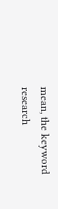mean, the keyword research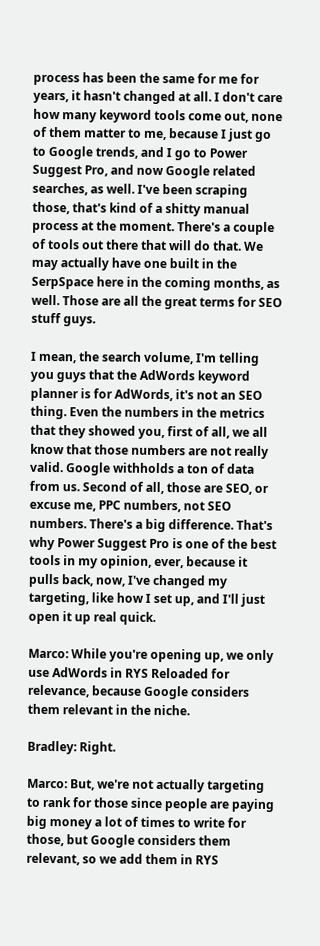process has been the same for me for years, it hasn't changed at all. I don't care how many keyword tools come out, none of them matter to me, because I just go to Google trends, and I go to Power Suggest Pro, and now Google related searches, as well. I've been scraping those, that's kind of a shitty manual process at the moment. There's a couple of tools out there that will do that. We may actually have one built in the SerpSpace here in the coming months, as well. Those are all the great terms for SEO stuff guys.

I mean, the search volume, I'm telling you guys that the AdWords keyword planner is for AdWords, it's not an SEO thing. Even the numbers in the metrics that they showed you, first of all, we all know that those numbers are not really valid. Google withholds a ton of data from us. Second of all, those are SEO, or excuse me, PPC numbers, not SEO numbers. There's a big difference. That's why Power Suggest Pro is one of the best tools in my opinion, ever, because it pulls back, now, I've changed my targeting, like how I set up, and I'll just open it up real quick.

Marco: While you're opening up, we only use AdWords in RYS Reloaded for relevance, because Google considers them relevant in the niche.

Bradley: Right.

Marco: But, we're not actually targeting to rank for those since people are paying big money a lot of times to write for those, but Google considers them relevant, so we add them in RYS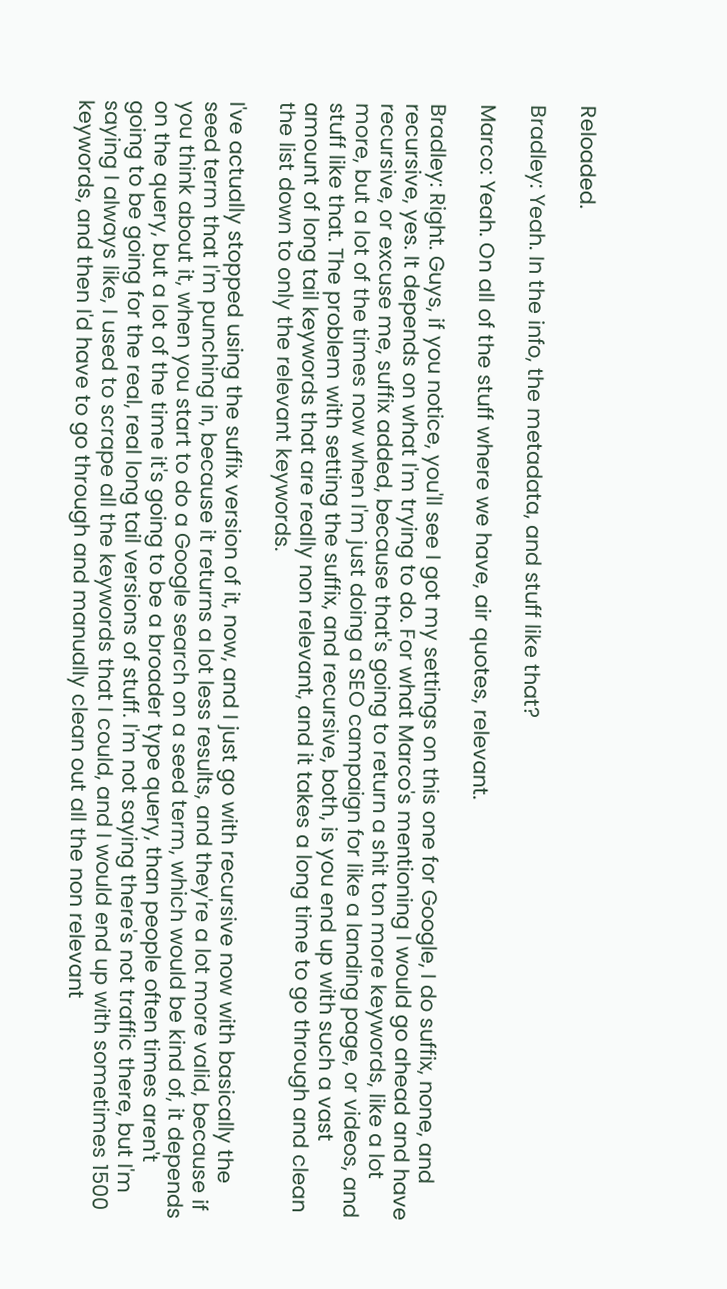Reloaded.

Bradley: Yeah. In the info, the metadata, and stuff like that?

Marco: Yeah. On all of the stuff where we have, air quotes, relevant.

Bradley: Right. Guys, if you notice, you'll see I got my settings on this one for Google, I do suffix, none, and recursive, yes. It depends on what I'm trying to do. For what Marco's mentioning I would go ahead and have recursive, or excuse me, suffix added, because that's going to return a shit ton more keywords, like a lot more, but a lot of the times now when I'm just doing a SEO campaign for like a landing page, or videos, and stuff like that. The problem with setting the suffix, and recursive, both, is you end up with such a vast amount of long tail keywords that are really non relevant, and it takes a long time to go through and clean the list down to only the relevant keywords.

I've actually stopped using the suffix version of it, now, and I just go with recursive now with basically the seed term that I'm punching in, because it returns a lot less results, and they're a lot more valid, because if you think about it, when you start to do a Google search on a seed term, which would be kind of, it depends on the query, but a lot of the time it's going to be a broader type query, than people often times aren't going to be going for the real, real long tail versions of stuff. I'm not saying there's not traffic there, but I'm saying I always like, I used to scrape all the keywords that I could, and I would end up with sometimes 1500 keywords, and then I'd have to go through and manually clean out all the non relevant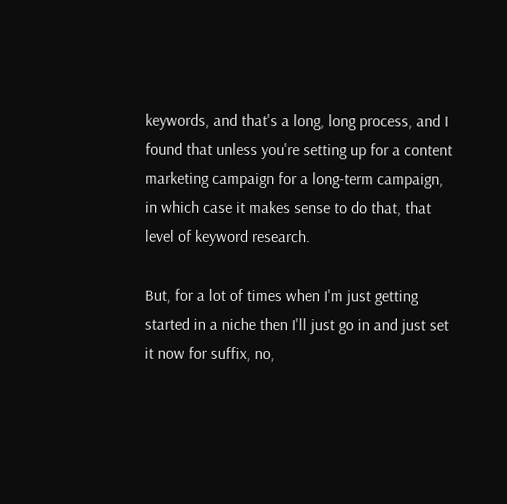keywords, and that's a long, long process, and I found that unless you're setting up for a content marketing campaign for a long-term campaign, in which case it makes sense to do that, that level of keyword research.

But, for a lot of times when I'm just getting started in a niche then I'll just go in and just set it now for suffix, no,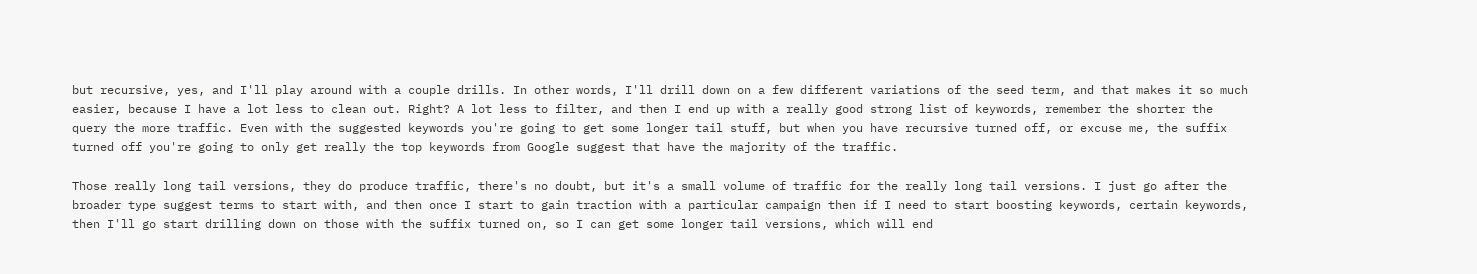but recursive, yes, and I'll play around with a couple drills. In other words, I'll drill down on a few different variations of the seed term, and that makes it so much easier, because I have a lot less to clean out. Right? A lot less to filter, and then I end up with a really good strong list of keywords, remember the shorter the query the more traffic. Even with the suggested keywords you're going to get some longer tail stuff, but when you have recursive turned off, or excuse me, the suffix turned off you're going to only get really the top keywords from Google suggest that have the majority of the traffic.

Those really long tail versions, they do produce traffic, there's no doubt, but it's a small volume of traffic for the really long tail versions. I just go after the broader type suggest terms to start with, and then once I start to gain traction with a particular campaign then if I need to start boosting keywords, certain keywords, then I'll go start drilling down on those with the suffix turned on, so I can get some longer tail versions, which will end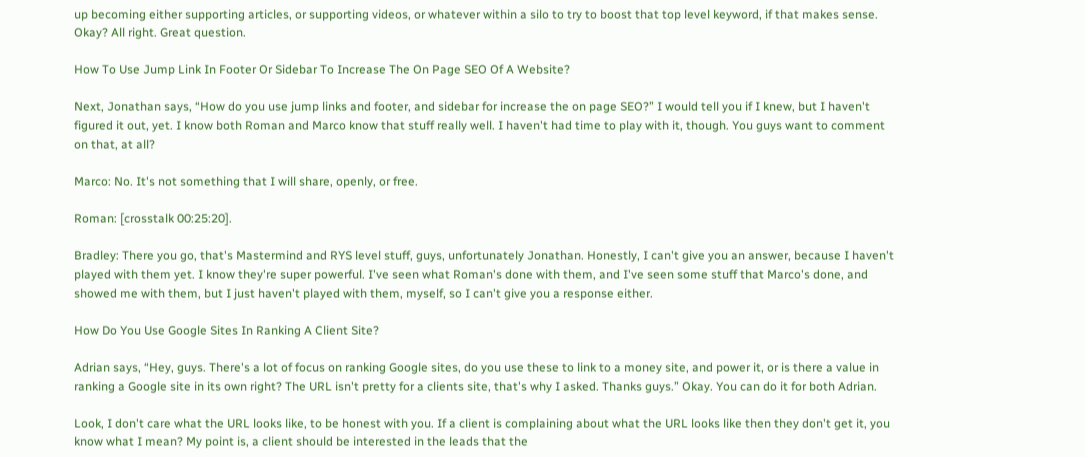up becoming either supporting articles, or supporting videos, or whatever within a silo to try to boost that top level keyword, if that makes sense. Okay? All right. Great question.

How To Use Jump Link In Footer Or Sidebar To Increase The On Page SEO Of A Website?

Next, Jonathan says, “How do you use jump links and footer, and sidebar for increase the on page SEO?” I would tell you if I knew, but I haven't figured it out, yet. I know both Roman and Marco know that stuff really well. I haven't had time to play with it, though. You guys want to comment on that, at all?

Marco: No. It's not something that I will share, openly, or free.

Roman: [crosstalk 00:25:20].

Bradley: There you go, that's Mastermind and RYS level stuff, guys, unfortunately Jonathan. Honestly, I can't give you an answer, because I haven't played with them yet. I know they're super powerful. I've seen what Roman's done with them, and I've seen some stuff that Marco's done, and showed me with them, but I just haven't played with them, myself, so I can't give you a response either.

How Do You Use Google Sites In Ranking A Client Site?

Adrian says, “Hey, guys. There's a lot of focus on ranking Google sites, do you use these to link to a money site, and power it, or is there a value in ranking a Google site in its own right? The URL isn't pretty for a clients site, that's why I asked. Thanks guys.” Okay. You can do it for both Adrian.

Look, I don't care what the URL looks like, to be honest with you. If a client is complaining about what the URL looks like then they don't get it, you know what I mean? My point is, a client should be interested in the leads that the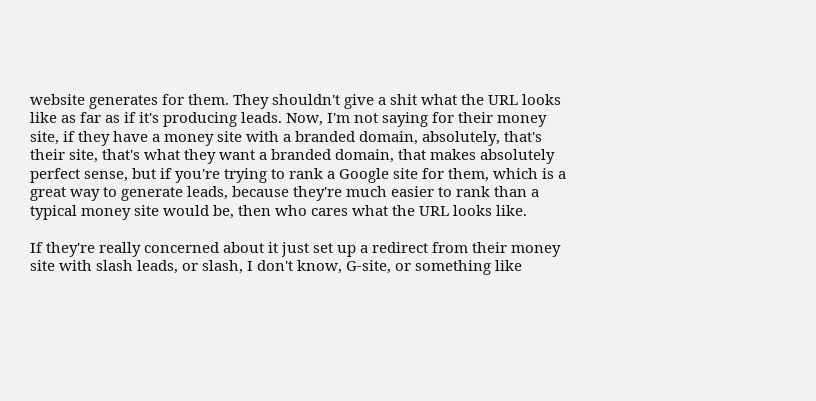website generates for them. They shouldn't give a shit what the URL looks like as far as if it's producing leads. Now, I'm not saying for their money site, if they have a money site with a branded domain, absolutely, that's their site, that's what they want a branded domain, that makes absolutely perfect sense, but if you're trying to rank a Google site for them, which is a great way to generate leads, because they're much easier to rank than a typical money site would be, then who cares what the URL looks like.

If they're really concerned about it just set up a redirect from their money site with slash leads, or slash, I don't know, G-site, or something like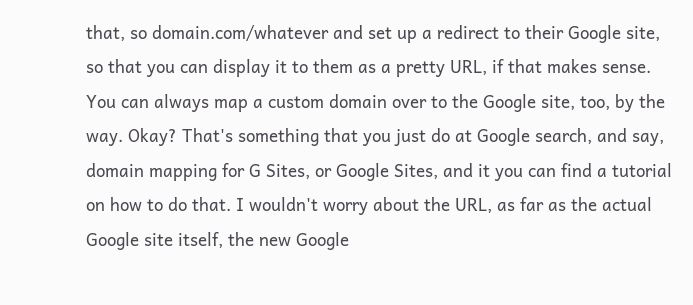that, so domain.com/whatever and set up a redirect to their Google site, so that you can display it to them as a pretty URL, if that makes sense. You can always map a custom domain over to the Google site, too, by the way. Okay? That's something that you just do at Google search, and say, domain mapping for G Sites, or Google Sites, and it you can find a tutorial on how to do that. I wouldn't worry about the URL, as far as the actual Google site itself, the new Google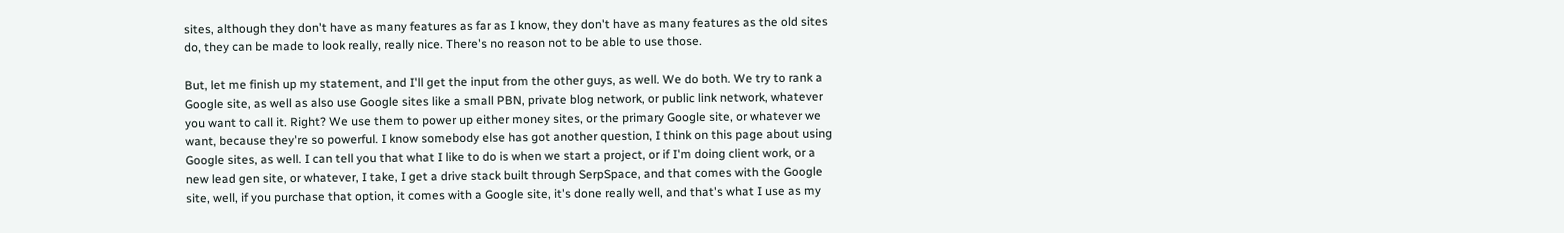sites, although they don't have as many features as far as I know, they don't have as many features as the old sites do, they can be made to look really, really nice. There's no reason not to be able to use those.

But, let me finish up my statement, and I'll get the input from the other guys, as well. We do both. We try to rank a Google site, as well as also use Google sites like a small PBN, private blog network, or public link network, whatever you want to call it. Right? We use them to power up either money sites, or the primary Google site, or whatever we want, because they're so powerful. I know somebody else has got another question, I think on this page about using Google sites, as well. I can tell you that what I like to do is when we start a project, or if I'm doing client work, or a new lead gen site, or whatever, I take, I get a drive stack built through SerpSpace, and that comes with the Google site, well, if you purchase that option, it comes with a Google site, it's done really well, and that's what I use as my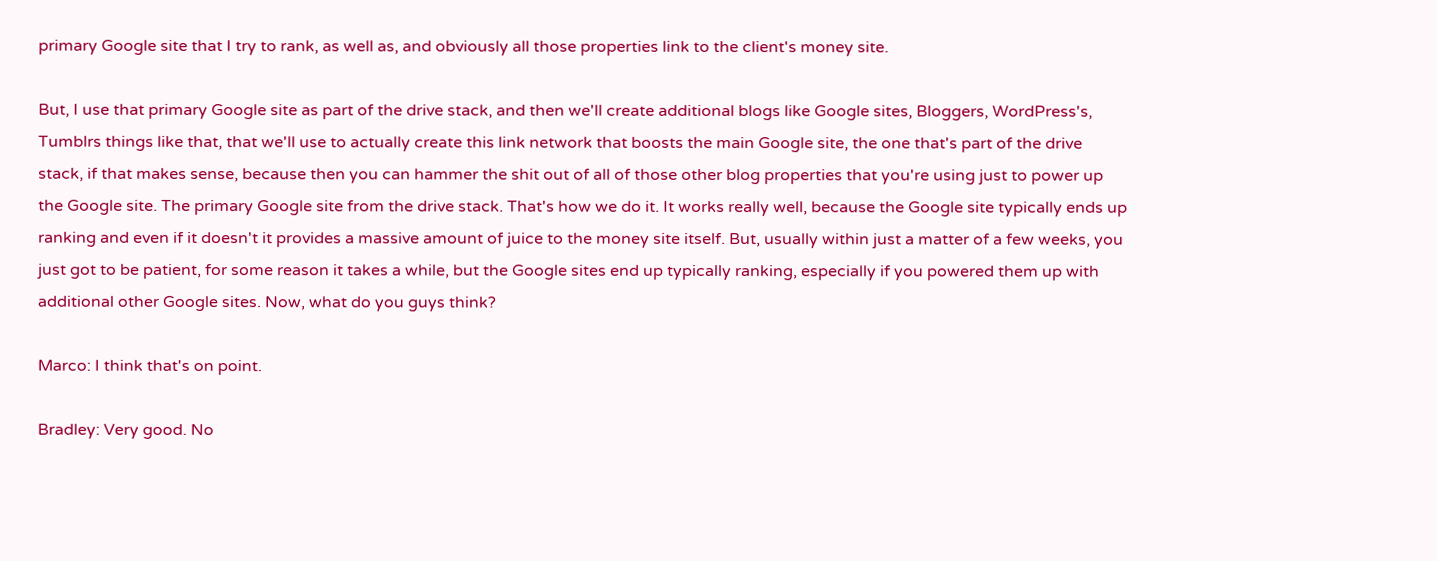primary Google site that I try to rank, as well as, and obviously all those properties link to the client's money site.

But, I use that primary Google site as part of the drive stack, and then we'll create additional blogs like Google sites, Bloggers, WordPress's, Tumblrs things like that, that we'll use to actually create this link network that boosts the main Google site, the one that's part of the drive stack, if that makes sense, because then you can hammer the shit out of all of those other blog properties that you're using just to power up the Google site. The primary Google site from the drive stack. That's how we do it. It works really well, because the Google site typically ends up ranking and even if it doesn't it provides a massive amount of juice to the money site itself. But, usually within just a matter of a few weeks, you just got to be patient, for some reason it takes a while, but the Google sites end up typically ranking, especially if you powered them up with additional other Google sites. Now, what do you guys think?

Marco: I think that's on point.

Bradley: Very good. No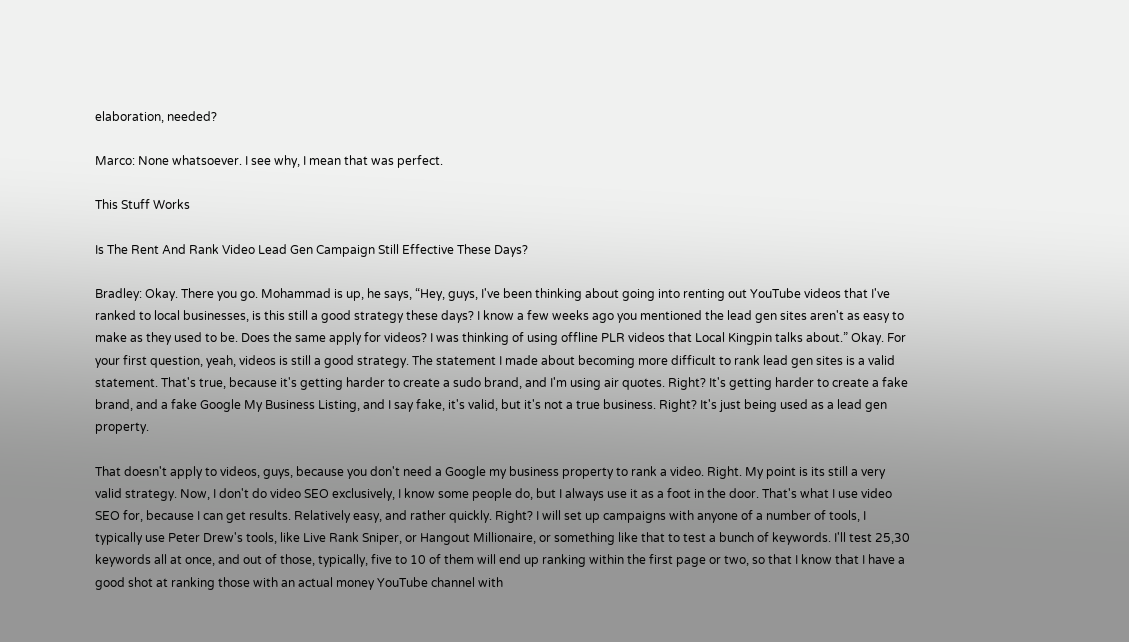elaboration, needed?

Marco: None whatsoever. I see why, I mean that was perfect.

This Stuff Works

Is The Rent And Rank Video Lead Gen Campaign Still Effective These Days?

Bradley: Okay. There you go. Mohammad is up, he says, “Hey, guys, I've been thinking about going into renting out YouTube videos that I've ranked to local businesses, is this still a good strategy these days? I know a few weeks ago you mentioned the lead gen sites aren't as easy to make as they used to be. Does the same apply for videos? I was thinking of using offline PLR videos that Local Kingpin talks about.” Okay. For your first question, yeah, videos is still a good strategy. The statement I made about becoming more difficult to rank lead gen sites is a valid statement. That's true, because it's getting harder to create a sudo brand, and I'm using air quotes. Right? It's getting harder to create a fake brand, and a fake Google My Business Listing, and I say fake, it's valid, but it's not a true business. Right? It's just being used as a lead gen property.

That doesn't apply to videos, guys, because you don't need a Google my business property to rank a video. Right. My point is its still a very valid strategy. Now, I don't do video SEO exclusively, I know some people do, but I always use it as a foot in the door. That's what I use video SEO for, because I can get results. Relatively easy, and rather quickly. Right? I will set up campaigns with anyone of a number of tools, I typically use Peter Drew's tools, like Live Rank Sniper, or Hangout Millionaire, or something like that to test a bunch of keywords. I'll test 25,30 keywords all at once, and out of those, typically, five to 10 of them will end up ranking within the first page or two, so that I know that I have a good shot at ranking those with an actual money YouTube channel with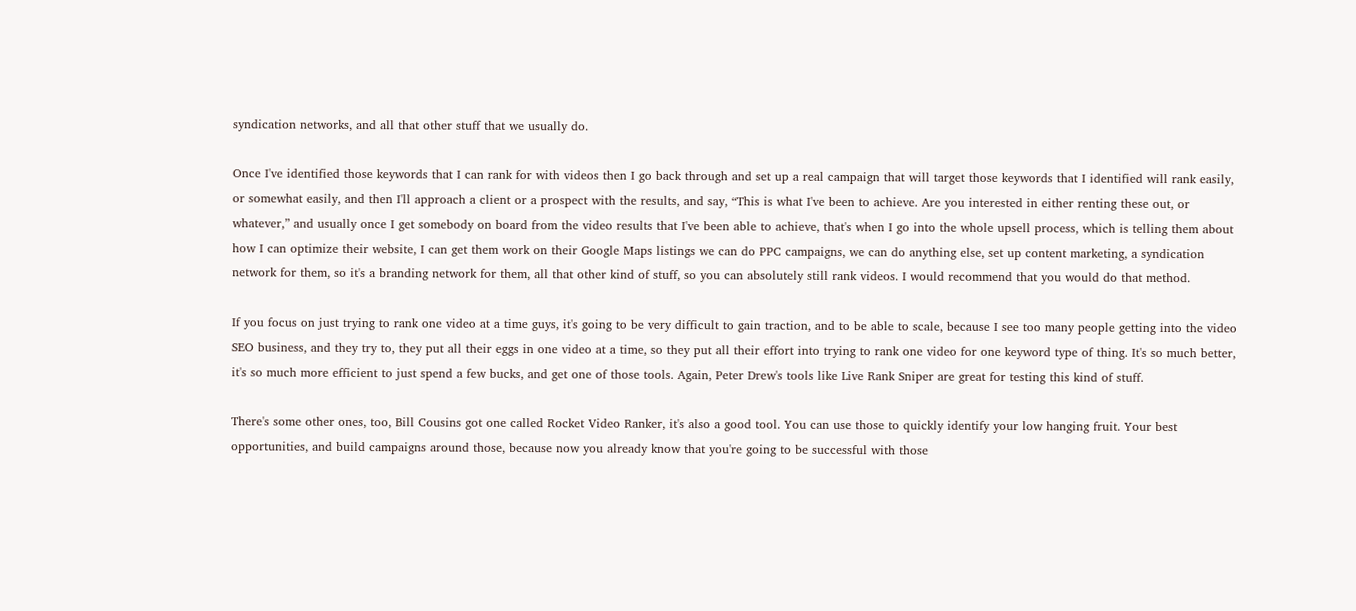syndication networks, and all that other stuff that we usually do.

Once I've identified those keywords that I can rank for with videos then I go back through and set up a real campaign that will target those keywords that I identified will rank easily, or somewhat easily, and then I'll approach a client or a prospect with the results, and say, “This is what I've been to achieve. Are you interested in either renting these out, or whatever,” and usually once I get somebody on board from the video results that I've been able to achieve, that's when I go into the whole upsell process, which is telling them about how I can optimize their website, I can get them work on their Google Maps listings we can do PPC campaigns, we can do anything else, set up content marketing, a syndication network for them, so it's a branding network for them, all that other kind of stuff, so you can absolutely still rank videos. I would recommend that you would do that method.

If you focus on just trying to rank one video at a time guys, it's going to be very difficult to gain traction, and to be able to scale, because I see too many people getting into the video SEO business, and they try to, they put all their eggs in one video at a time, so they put all their effort into trying to rank one video for one keyword type of thing. It's so much better, it's so much more efficient to just spend a few bucks, and get one of those tools. Again, Peter Drew's tools like Live Rank Sniper are great for testing this kind of stuff.

There's some other ones, too, Bill Cousins got one called Rocket Video Ranker, it's also a good tool. You can use those to quickly identify your low hanging fruit. Your best opportunities, and build campaigns around those, because now you already know that you're going to be successful with those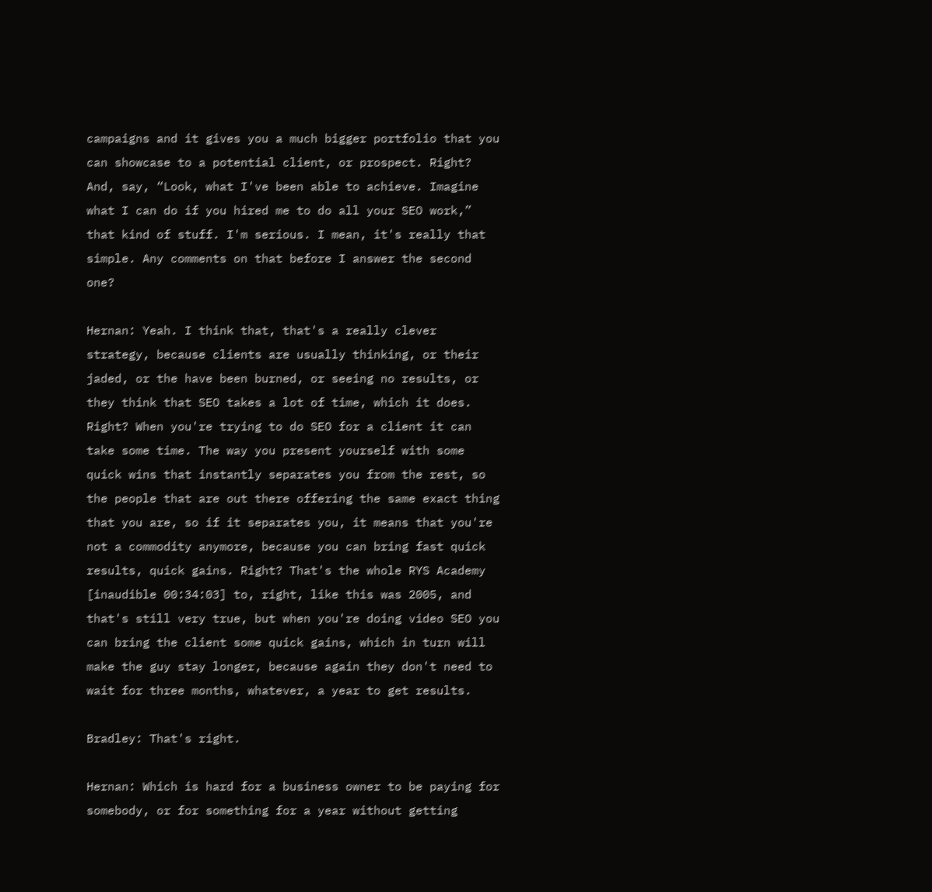campaigns and it gives you a much bigger portfolio that you can showcase to a potential client, or prospect. Right? And, say, “Look, what I've been able to achieve. Imagine what I can do if you hired me to do all your SEO work,” that kind of stuff. I'm serious. I mean, it's really that simple. Any comments on that before I answer the second one?

Hernan: Yeah. I think that, that's a really clever strategy, because clients are usually thinking, or their jaded, or the have been burned, or seeing no results, or they think that SEO takes a lot of time, which it does. Right? When you're trying to do SEO for a client it can take some time. The way you present yourself with some quick wins that instantly separates you from the rest, so the people that are out there offering the same exact thing that you are, so if it separates you, it means that you're not a commodity anymore, because you can bring fast quick results, quick gains. Right? That's the whole RYS Academy [inaudible 00:34:03] to, right, like this was 2005, and that's still very true, but when you're doing video SEO you can bring the client some quick gains, which in turn will make the guy stay longer, because again they don't need to wait for three months, whatever, a year to get results.

Bradley: That's right.

Hernan: Which is hard for a business owner to be paying for somebody, or for something for a year without getting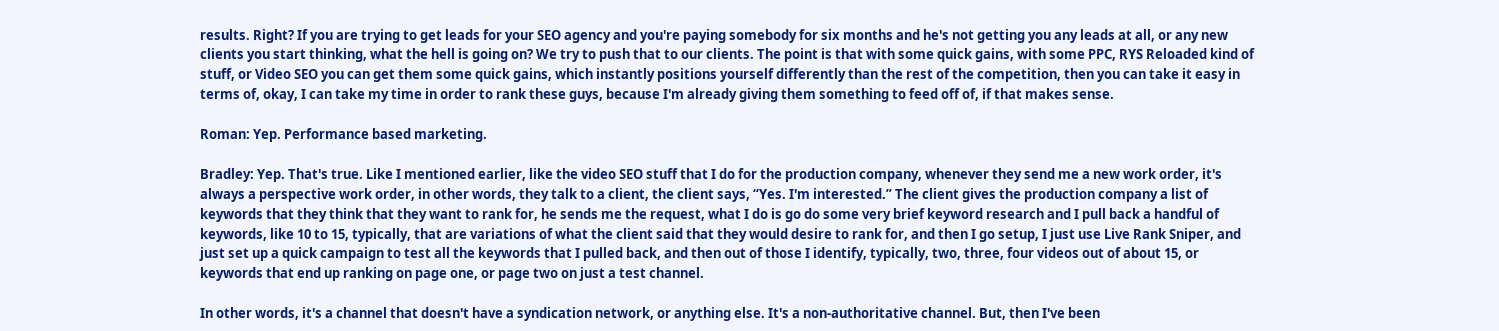results. Right? If you are trying to get leads for your SEO agency and you're paying somebody for six months and he's not getting you any leads at all, or any new clients you start thinking, what the hell is going on? We try to push that to our clients. The point is that with some quick gains, with some PPC, RYS Reloaded kind of stuff, or Video SEO you can get them some quick gains, which instantly positions yourself differently than the rest of the competition, then you can take it easy in terms of, okay, I can take my time in order to rank these guys, because I'm already giving them something to feed off of, if that makes sense.

Roman: Yep. Performance based marketing.

Bradley: Yep. That's true. Like I mentioned earlier, like the video SEO stuff that I do for the production company, whenever they send me a new work order, it's always a perspective work order, in other words, they talk to a client, the client says, “Yes. I'm interested.” The client gives the production company a list of keywords that they think that they want to rank for, he sends me the request, what I do is go do some very brief keyword research and I pull back a handful of keywords, like 10 to 15, typically, that are variations of what the client said that they would desire to rank for, and then I go setup, I just use Live Rank Sniper, and just set up a quick campaign to test all the keywords that I pulled back, and then out of those I identify, typically, two, three, four videos out of about 15, or keywords that end up ranking on page one, or page two on just a test channel.

In other words, it's a channel that doesn't have a syndication network, or anything else. It's a non-authoritative channel. But, then I've been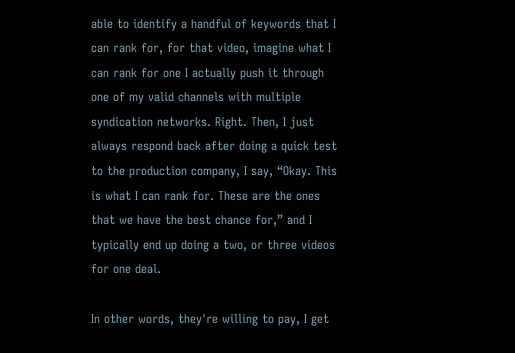able to identify a handful of keywords that I can rank for, for that video, imagine what I can rank for one I actually push it through one of my valid channels with multiple syndication networks. Right. Then, I just always respond back after doing a quick test to the production company, I say, “Okay. This is what I can rank for. These are the ones that we have the best chance for,” and I typically end up doing a two, or three videos for one deal.

In other words, they're willing to pay, I get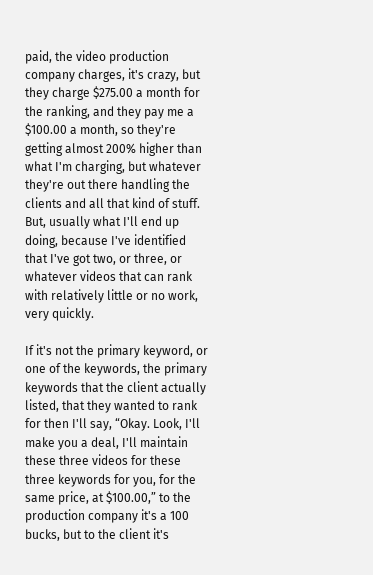paid, the video production company charges, it's crazy, but they charge $275.00 a month for the ranking, and they pay me a $100.00 a month, so they're getting almost 200% higher than what I'm charging, but whatever they're out there handling the clients and all that kind of stuff. But, usually what I'll end up doing, because I've identified that I've got two, or three, or whatever videos that can rank with relatively little or no work, very quickly.

If it's not the primary keyword, or one of the keywords, the primary keywords that the client actually listed, that they wanted to rank for then I'll say, “Okay. Look, I'll make you a deal, I'll maintain these three videos for these three keywords for you, for the same price, at $100.00,” to the production company it's a 100 bucks, but to the client it's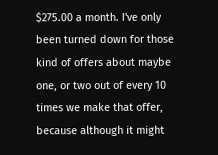$275.00 a month. I've only been turned down for those kind of offers about maybe one, or two out of every 10 times we make that offer, because although it might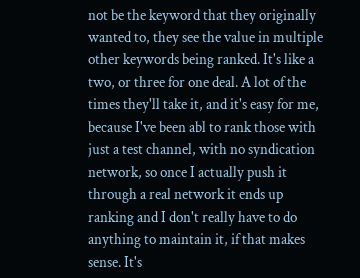not be the keyword that they originally wanted to, they see the value in multiple other keywords being ranked. It's like a two, or three for one deal. A lot of the times they'll take it, and it's easy for me, because I've been abl to rank those with just a test channel, with no syndication network, so once I actually push it through a real network it ends up ranking and I don't really have to do anything to maintain it, if that makes sense. It's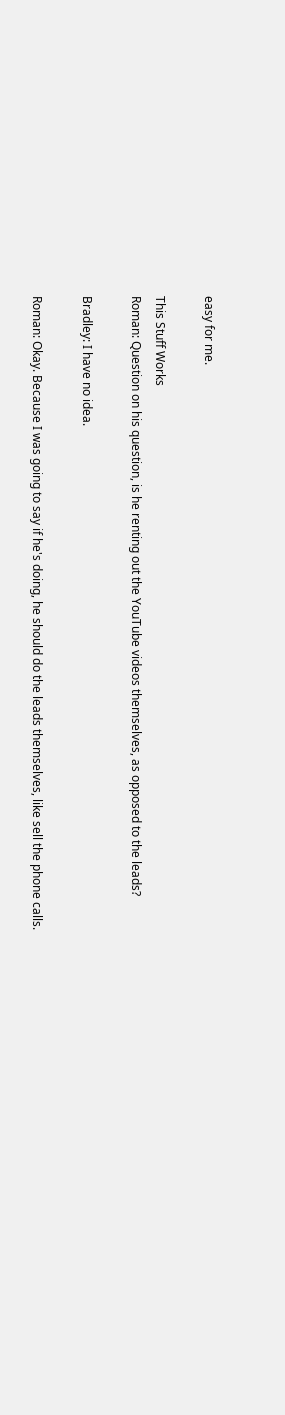easy for me.

This Stuff Works
Roman: Question on his question, is he renting out the YouTube videos themselves, as opposed to the leads?

Bradley: I have no idea.

Roman: Okay. Because I was going to say if he's doing, he should do the leads themselves, like sell the phone calls.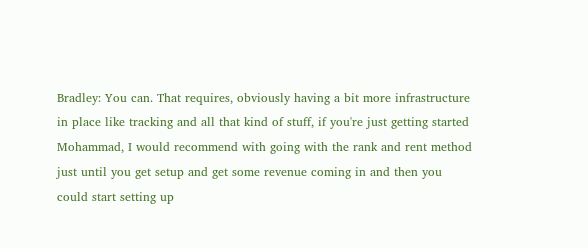Bradley: You can. That requires, obviously having a bit more infrastructure in place like tracking and all that kind of stuff, if you're just getting started Mohammad, I would recommend with going with the rank and rent method just until you get setup and get some revenue coming in and then you could start setting up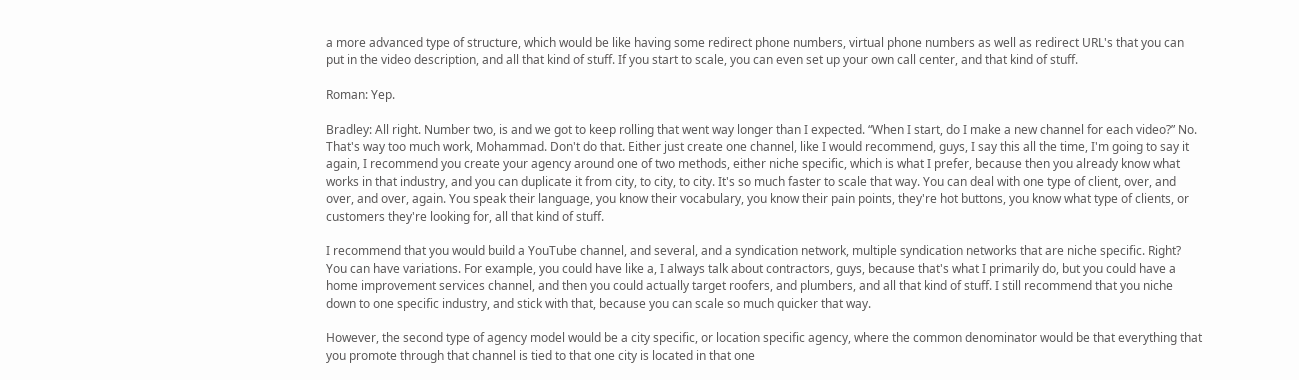a more advanced type of structure, which would be like having some redirect phone numbers, virtual phone numbers as well as redirect URL's that you can put in the video description, and all that kind of stuff. If you start to scale, you can even set up your own call center, and that kind of stuff.

Roman: Yep.

Bradley: All right. Number two, is and we got to keep rolling that went way longer than I expected. “When I start, do I make a new channel for each video?” No. That's way too much work, Mohammad. Don't do that. Either just create one channel, like I would recommend, guys, I say this all the time, I'm going to say it again, I recommend you create your agency around one of two methods, either niche specific, which is what I prefer, because then you already know what works in that industry, and you can duplicate it from city, to city, to city. It's so much faster to scale that way. You can deal with one type of client, over, and over, and over, again. You speak their language, you know their vocabulary, you know their pain points, they're hot buttons, you know what type of clients, or customers they're looking for, all that kind of stuff.

I recommend that you would build a YouTube channel, and several, and a syndication network, multiple syndication networks that are niche specific. Right? You can have variations. For example, you could have like a, I always talk about contractors, guys, because that's what I primarily do, but you could have a home improvement services channel, and then you could actually target roofers, and plumbers, and all that kind of stuff. I still recommend that you niche down to one specific industry, and stick with that, because you can scale so much quicker that way.

However, the second type of agency model would be a city specific, or location specific agency, where the common denominator would be that everything that you promote through that channel is tied to that one city is located in that one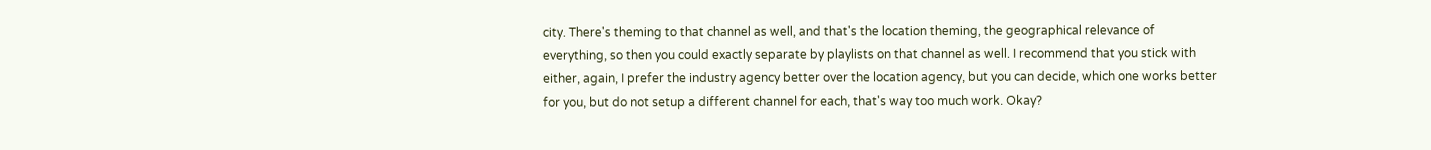city. There's theming to that channel as well, and that's the location theming, the geographical relevance of everything, so then you could exactly separate by playlists on that channel as well. I recommend that you stick with either, again, I prefer the industry agency better over the location agency, but you can decide, which one works better for you, but do not setup a different channel for each, that's way too much work. Okay?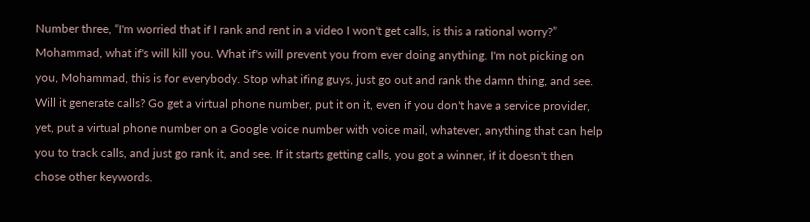Number three, “I'm worried that if I rank and rent in a video I won't get calls, is this a rational worry?” Mohammad, what if's will kill you. What if's will prevent you from ever doing anything. I'm not picking on you, Mohammad, this is for everybody. Stop what ifing guys, just go out and rank the damn thing, and see. Will it generate calls? Go get a virtual phone number, put it on it, even if you don't have a service provider, yet, put a virtual phone number on a Google voice number with voice mail, whatever, anything that can help you to track calls, and just go rank it, and see. If it starts getting calls, you got a winner, if it doesn't then chose other keywords.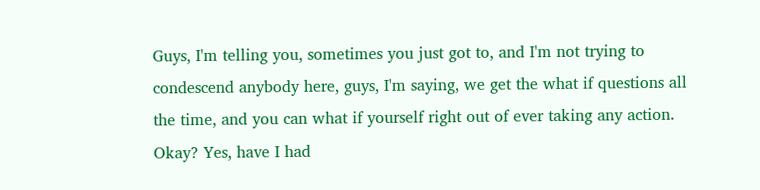Guys, I'm telling you, sometimes you just got to, and I'm not trying to condescend anybody here, guys, I'm saying, we get the what if questions all the time, and you can what if yourself right out of ever taking any action. Okay? Yes, have I had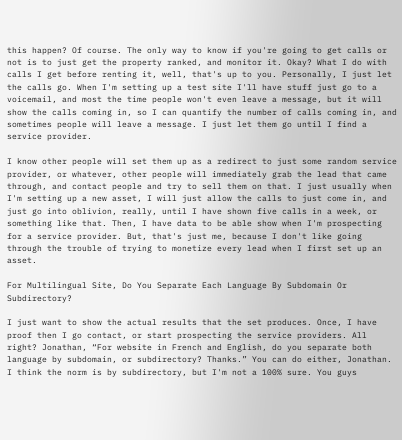this happen? Of course. The only way to know if you're going to get calls or not is to just get the property ranked, and monitor it. Okay? What I do with calls I get before renting it, well, that's up to you. Personally, I just let the calls go. When I'm setting up a test site I'll have stuff just go to a voicemail, and most the time people won't even leave a message, but it will show the calls coming in, so I can quantify the number of calls coming in, and sometimes people will leave a message. I just let them go until I find a service provider.

I know other people will set them up as a redirect to just some random service provider, or whatever, other people will immediately grab the lead that came through, and contact people and try to sell them on that. I just usually when I'm setting up a new asset, I will just allow the calls to just come in, and just go into oblivion, really, until I have shown five calls in a week, or something like that. Then, I have data to be able show when I'm prospecting for a service provider. But, that's just me, because I don't like going through the trouble of trying to monetize every lead when I first set up an asset.

For Multilingual Site, Do You Separate Each Language By Subdomain Or Subdirectory?

I just want to show the actual results that the set produces. Once, I have proof then I go contact, or start prospecting the service providers. All right? Jonathan, “For website in French and English, do you separate both language by subdomain, or subdirectory? Thanks.” You can do either, Jonathan. I think the norm is by subdirectory, but I'm not a 100% sure. You guys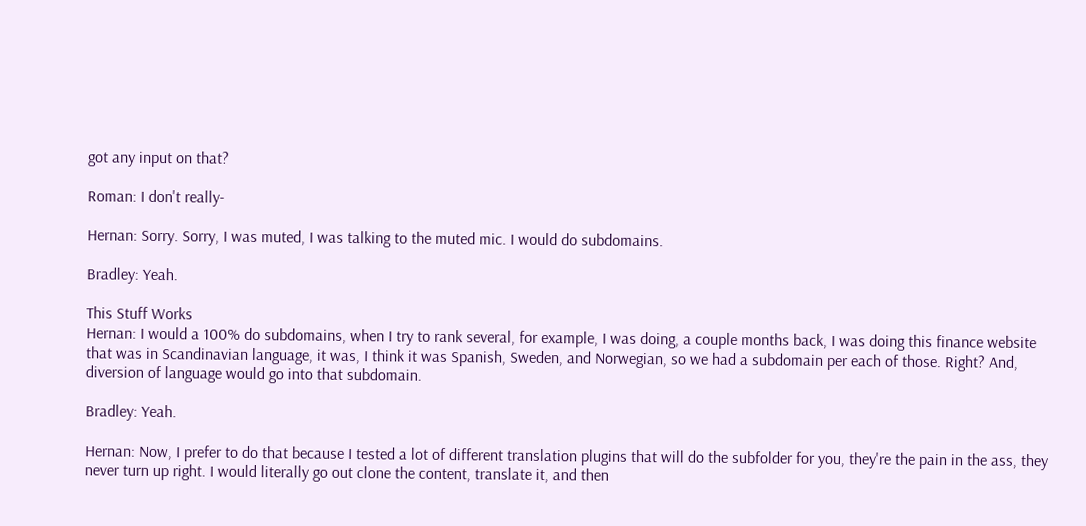got any input on that?

Roman: I don't really-

Hernan: Sorry. Sorry, I was muted, I was talking to the muted mic. I would do subdomains.

Bradley: Yeah.

This Stuff Works
Hernan: I would a 100% do subdomains, when I try to rank several, for example, I was doing, a couple months back, I was doing this finance website that was in Scandinavian language, it was, I think it was Spanish, Sweden, and Norwegian, so we had a subdomain per each of those. Right? And, diversion of language would go into that subdomain.

Bradley: Yeah.

Hernan: Now, I prefer to do that because I tested a lot of different translation plugins that will do the subfolder for you, they're the pain in the ass, they never turn up right. I would literally go out clone the content, translate it, and then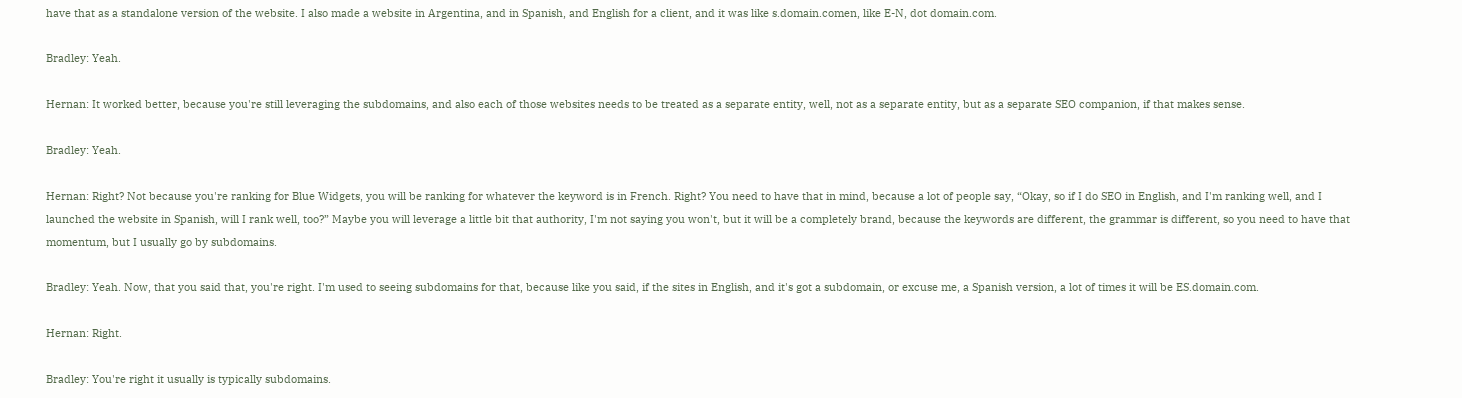have that as a standalone version of the website. I also made a website in Argentina, and in Spanish, and English for a client, and it was like s.domain.comen, like E-N, dot domain.com.

Bradley: Yeah.

Hernan: It worked better, because you're still leveraging the subdomains, and also each of those websites needs to be treated as a separate entity, well, not as a separate entity, but as a separate SEO companion, if that makes sense.

Bradley: Yeah.

Hernan: Right? Not because you're ranking for Blue Widgets, you will be ranking for whatever the keyword is in French. Right? You need to have that in mind, because a lot of people say, “Okay, so if I do SEO in English, and I'm ranking well, and I launched the website in Spanish, will I rank well, too?” Maybe you will leverage a little bit that authority, I'm not saying you won't, but it will be a completely brand, because the keywords are different, the grammar is different, so you need to have that momentum, but I usually go by subdomains.

Bradley: Yeah. Now, that you said that, you're right. I'm used to seeing subdomains for that, because like you said, if the sites in English, and it's got a subdomain, or excuse me, a Spanish version, a lot of times it will be ES.domain.com.

Hernan: Right.

Bradley: You're right it usually is typically subdomains.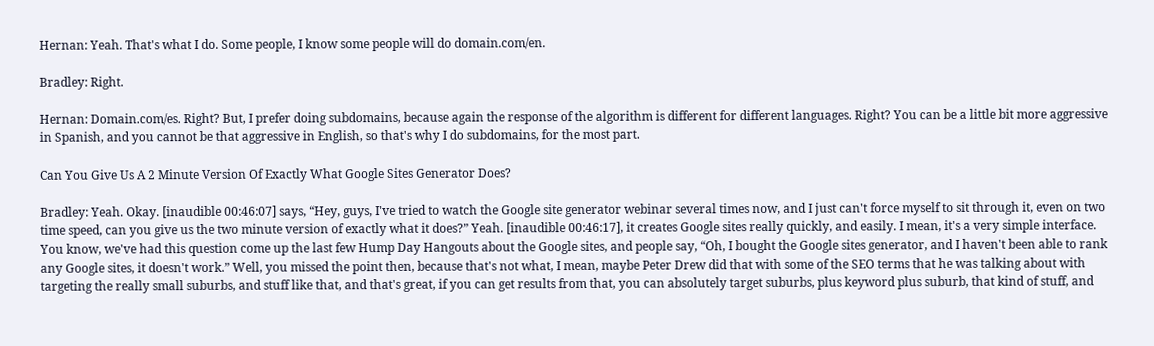Hernan: Yeah. That's what I do. Some people, I know some people will do domain.com/en.

Bradley: Right.

Hernan: Domain.com/es. Right? But, I prefer doing subdomains, because again the response of the algorithm is different for different languages. Right? You can be a little bit more aggressive in Spanish, and you cannot be that aggressive in English, so that's why I do subdomains, for the most part.

Can You Give Us A 2 Minute Version Of Exactly What Google Sites Generator Does?

Bradley: Yeah. Okay. [inaudible 00:46:07] says, “Hey, guys, I've tried to watch the Google site generator webinar several times now, and I just can't force myself to sit through it, even on two time speed, can you give us the two minute version of exactly what it does?” Yeah. [inaudible 00:46:17], it creates Google sites really quickly, and easily. I mean, it's a very simple interface. You know, we've had this question come up the last few Hump Day Hangouts about the Google sites, and people say, “Oh, I bought the Google sites generator, and I haven't been able to rank any Google sites, it doesn't work.” Well, you missed the point then, because that's not what, I mean, maybe Peter Drew did that with some of the SEO terms that he was talking about with targeting the really small suburbs, and stuff like that, and that's great, if you can get results from that, you can absolutely target suburbs, plus keyword plus suburb, that kind of stuff, and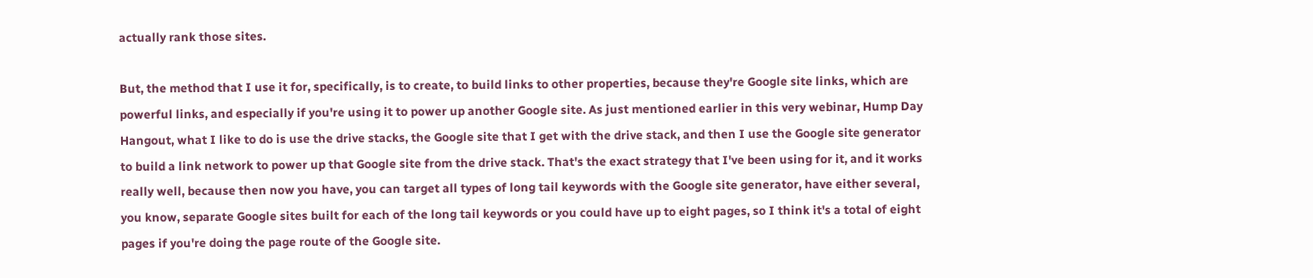actually rank those sites.

But, the method that I use it for, specifically, is to create, to build links to other properties, because they're Google site links, which are powerful links, and especially if you're using it to power up another Google site. As just mentioned earlier in this very webinar, Hump Day Hangout, what I like to do is use the drive stacks, the Google site that I get with the drive stack, and then I use the Google site generator to build a link network to power up that Google site from the drive stack. That's the exact strategy that I've been using for it, and it works really well, because then now you have, you can target all types of long tail keywords with the Google site generator, have either several, you know, separate Google sites built for each of the long tail keywords or you could have up to eight pages, so I think it's a total of eight pages if you're doing the page route of the Google site.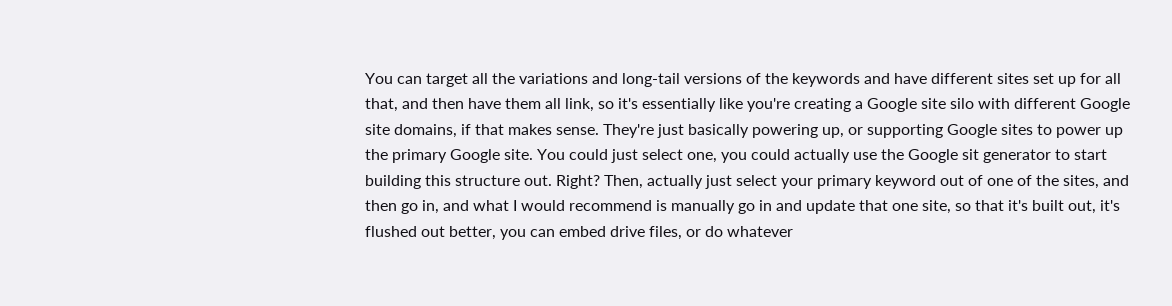You can target all the variations and long-tail versions of the keywords and have different sites set up for all that, and then have them all link, so it's essentially like you're creating a Google site silo with different Google site domains, if that makes sense. They're just basically powering up, or supporting Google sites to power up the primary Google site. You could just select one, you could actually use the Google sit generator to start building this structure out. Right? Then, actually just select your primary keyword out of one of the sites, and then go in, and what I would recommend is manually go in and update that one site, so that it's built out, it's flushed out better, you can embed drive files, or do whatever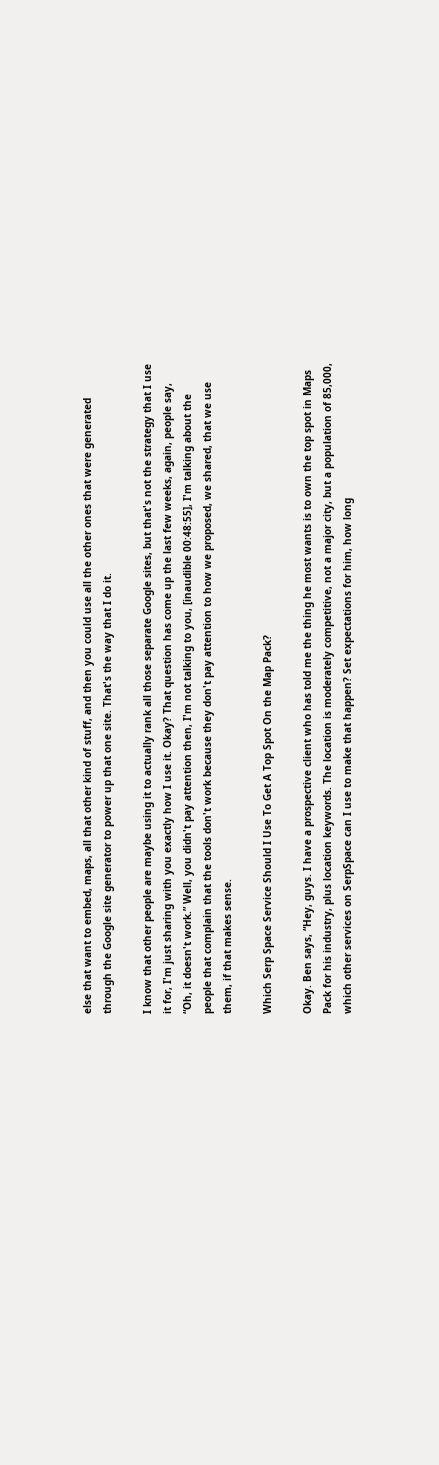else that want to embed, maps, all that other kind of stuff, and then you could use all the other ones that were generated through the Google site generator to power up that one site. That's the way that I do it.

I know that other people are maybe using it to actually rank all those separate Google sites, but that's not the strategy that I use it for, I'm just sharing with you exactly how I use it. Okay? That question has come up the last few weeks, again, people say, “Oh, it doesn't work.” Well, you didn't pay attention then, I'm not talking to you, [inaudible 00:48:55], I'm talking about the people that complain that the tools don't work because they don't pay attention to how we proposed, we shared, that we use them, if that makes sense.

Which Serp Space Service Should I Use To Get A Top Spot On the Map Pack?

Okay. Ben says, “Hey, guys. I have a prospective client who has told me the thing he most wants is to own the top spot in Maps Pack for his industry, plus location keywords. The location is moderately competitive, not a major city, but a population of 85,000, which other services on SerpSpace can I use to make that happen? Set expectations for him, how long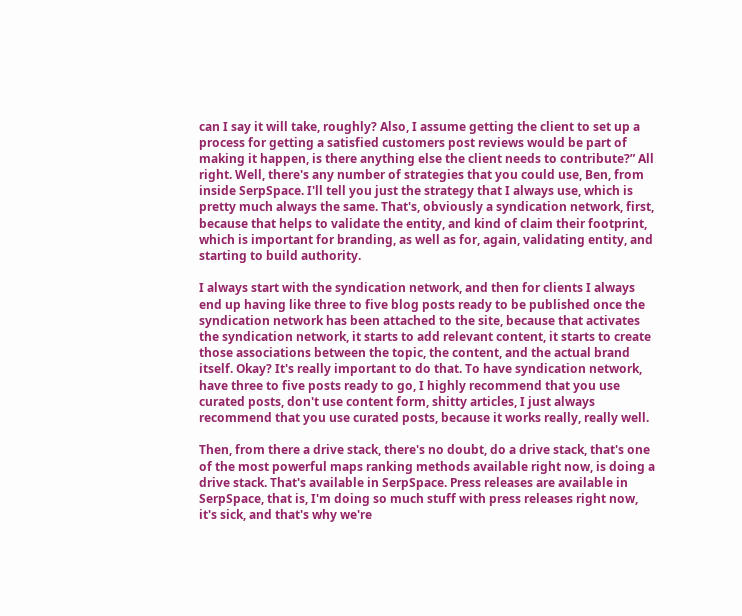can I say it will take, roughly? Also, I assume getting the client to set up a process for getting a satisfied customers post reviews would be part of making it happen, is there anything else the client needs to contribute?” All right. Well, there's any number of strategies that you could use, Ben, from inside SerpSpace. I'll tell you just the strategy that I always use, which is pretty much always the same. That's, obviously a syndication network, first, because that helps to validate the entity, and kind of claim their footprint, which is important for branding, as well as for, again, validating entity, and starting to build authority.

I always start with the syndication network, and then for clients I always end up having like three to five blog posts ready to be published once the syndication network has been attached to the site, because that activates the syndication network, it starts to add relevant content, it starts to create those associations between the topic, the content, and the actual brand itself. Okay? It's really important to do that. To have syndication network, have three to five posts ready to go, I highly recommend that you use curated posts, don't use content form, shitty articles, I just always recommend that you use curated posts, because it works really, really well.

Then, from there a drive stack, there's no doubt, do a drive stack, that's one of the most powerful maps ranking methods available right now, is doing a drive stack. That's available in SerpSpace. Press releases are available in SerpSpace, that is, I'm doing so much stuff with press releases right now, it's sick, and that's why we're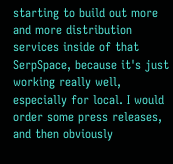starting to build out more and more distribution services inside of that SerpSpace, because it's just working really well, especially for local. I would order some press releases, and then obviously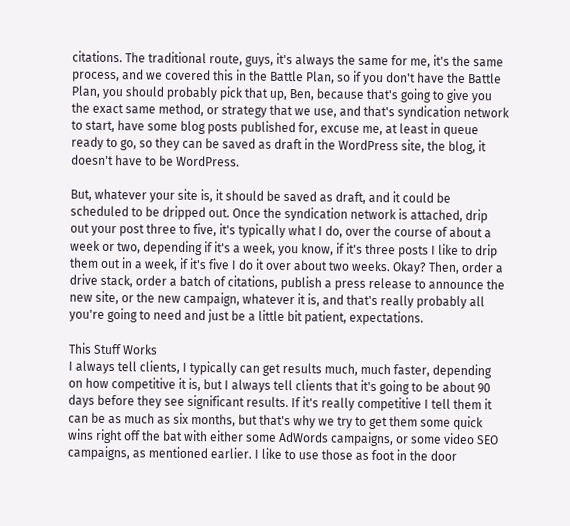citations. The traditional route, guys, it's always the same for me, it's the same process, and we covered this in the Battle Plan, so if you don't have the Battle Plan, you should probably pick that up, Ben, because that's going to give you the exact same method, or strategy that we use, and that's syndication network to start, have some blog posts published for, excuse me, at least in queue ready to go, so they can be saved as draft in the WordPress site, the blog, it doesn't have to be WordPress.

But, whatever your site is, it should be saved as draft, and it could be scheduled to be dripped out. Once the syndication network is attached, drip out your post three to five, it's typically what I do, over the course of about a week or two, depending if it's a week, you know, if it's three posts I like to drip them out in a week, if it's five I do it over about two weeks. Okay? Then, order a drive stack, order a batch of citations, publish a press release to announce the new site, or the new campaign, whatever it is, and that's really probably all you're going to need and just be a little bit patient, expectations.

This Stuff Works
I always tell clients, I typically can get results much, much faster, depending on how competitive it is, but I always tell clients that it's going to be about 90 days before they see significant results. If it's really competitive I tell them it can be as much as six months, but that's why we try to get them some quick wins right off the bat with either some AdWords campaigns, or some video SEO campaigns, as mentioned earlier. I like to use those as foot in the door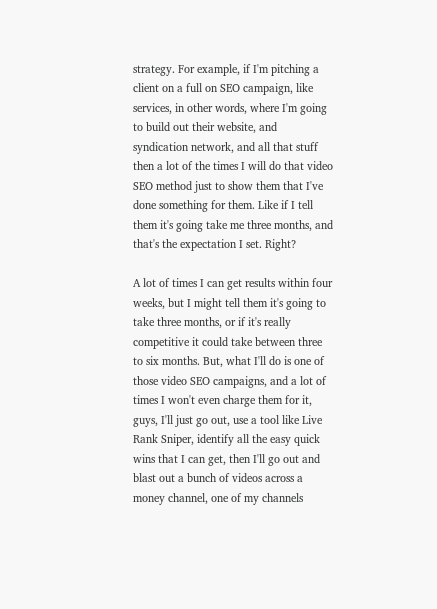strategy. For example, if I'm pitching a client on a full on SEO campaign, like services, in other words, where I'm going to build out their website, and syndication network, and all that stuff then a lot of the times I will do that video SEO method just to show them that I've done something for them. Like if I tell them it's going take me three months, and that's the expectation I set. Right?

A lot of times I can get results within four weeks, but I might tell them it's going to take three months, or if it's really competitive it could take between three to six months. But, what I'll do is one of those video SEO campaigns, and a lot of times I won't even charge them for it, guys, I'll just go out, use a tool like Live Rank Sniper, identify all the easy quick wins that I can get, then I'll go out and blast out a bunch of videos across a money channel, one of my channels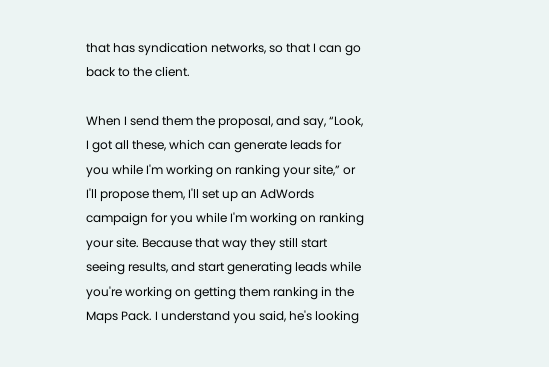that has syndication networks, so that I can go back to the client.

When I send them the proposal, and say, “Look, I got all these, which can generate leads for you while I'm working on ranking your site,” or I'll propose them, I'll set up an AdWords campaign for you while I'm working on ranking your site. Because that way they still start seeing results, and start generating leads while you're working on getting them ranking in the Maps Pack. I understand you said, he's looking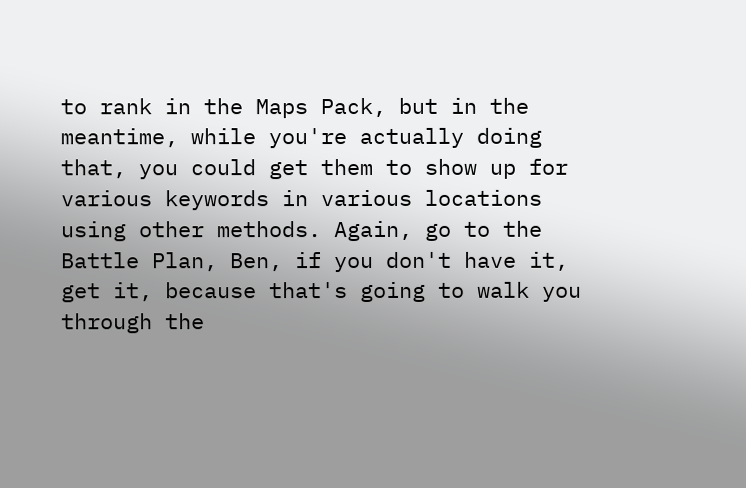to rank in the Maps Pack, but in the meantime, while you're actually doing that, you could get them to show up for various keywords in various locations using other methods. Again, go to the Battle Plan, Ben, if you don't have it, get it, because that's going to walk you through the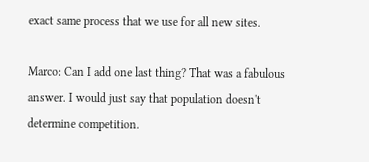exact same process that we use for all new sites.

Marco: Can I add one last thing? That was a fabulous answer. I would just say that population doesn't determine competition.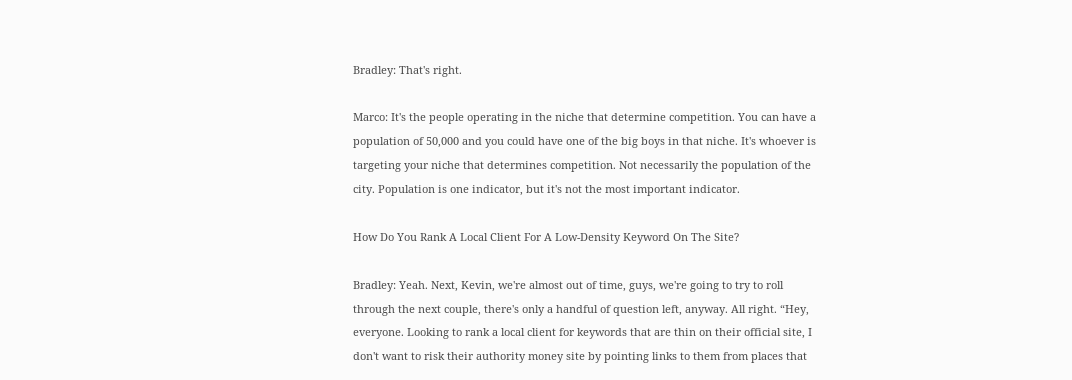Bradley: That's right.

Marco: It's the people operating in the niche that determine competition. You can have a population of 50,000 and you could have one of the big boys in that niche. It's whoever is targeting your niche that determines competition. Not necessarily the population of the city. Population is one indicator, but it's not the most important indicator.

How Do You Rank A Local Client For A Low-Density Keyword On The Site?

Bradley: Yeah. Next, Kevin, we're almost out of time, guys, we're going to try to roll through the next couple, there's only a handful of question left, anyway. All right. “Hey, everyone. Looking to rank a local client for keywords that are thin on their official site, I don't want to risk their authority money site by pointing links to them from places that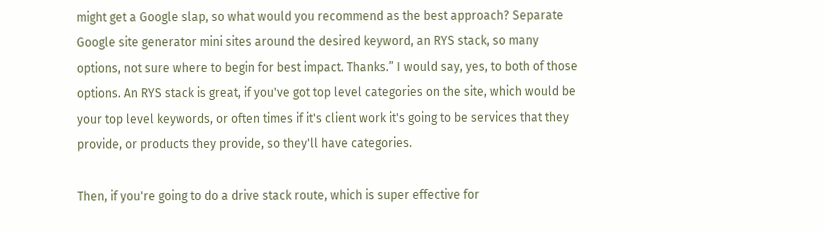might get a Google slap, so what would you recommend as the best approach? Separate Google site generator mini sites around the desired keyword, an RYS stack, so many options, not sure where to begin for best impact. Thanks.” I would say, yes, to both of those options. An RYS stack is great, if you've got top level categories on the site, which would be your top level keywords, or often times if it's client work it's going to be services that they provide, or products they provide, so they'll have categories.

Then, if you're going to do a drive stack route, which is super effective for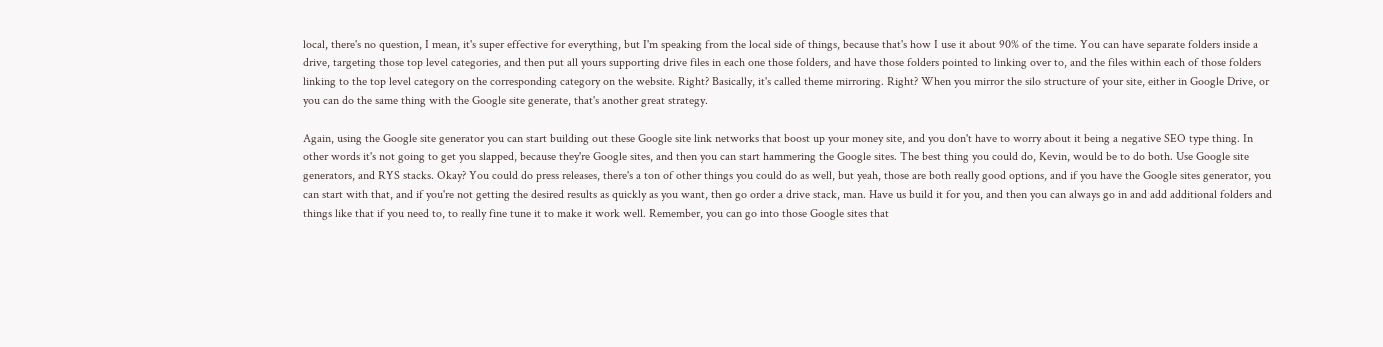local, there's no question, I mean, it's super effective for everything, but I'm speaking from the local side of things, because that's how I use it about 90% of the time. You can have separate folders inside a drive, targeting those top level categories, and then put all yours supporting drive files in each one those folders, and have those folders pointed to linking over to, and the files within each of those folders linking to the top level category on the corresponding category on the website. Right? Basically, it's called theme mirroring. Right? When you mirror the silo structure of your site, either in Google Drive, or you can do the same thing with the Google site generate, that's another great strategy.

Again, using the Google site generator you can start building out these Google site link networks that boost up your money site, and you don't have to worry about it being a negative SEO type thing. In other words it's not going to get you slapped, because they're Google sites, and then you can start hammering the Google sites. The best thing you could do, Kevin, would be to do both. Use Google site generators, and RYS stacks. Okay? You could do press releases, there's a ton of other things you could do as well, but yeah, those are both really good options, and if you have the Google sites generator, you can start with that, and if you're not getting the desired results as quickly as you want, then go order a drive stack, man. Have us build it for you, and then you can always go in and add additional folders and things like that if you need to, to really fine tune it to make it work well. Remember, you can go into those Google sites that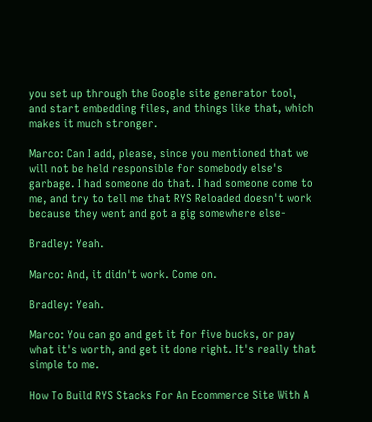you set up through the Google site generator tool, and start embedding files, and things like that, which makes it much stronger.

Marco: Can I add, please, since you mentioned that we will not be held responsible for somebody else's garbage. I had someone do that. I had someone come to me, and try to tell me that RYS Reloaded doesn't work because they went and got a gig somewhere else-

Bradley: Yeah.

Marco: And, it didn't work. Come on.

Bradley: Yeah.

Marco: You can go and get it for five bucks, or pay what it's worth, and get it done right. It's really that simple to me.

How To Build RYS Stacks For An Ecommerce Site With A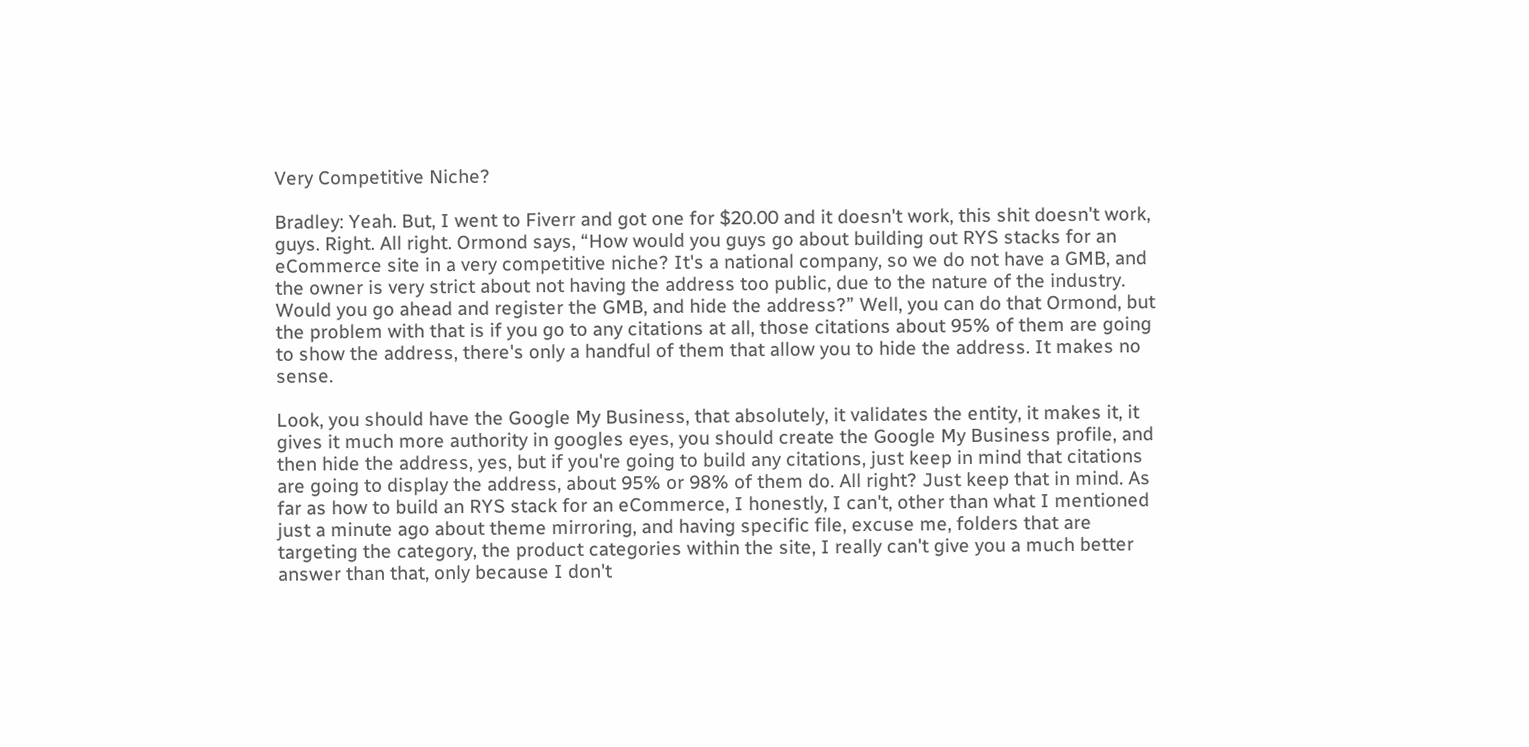Very Competitive Niche?

Bradley: Yeah. But, I went to Fiverr and got one for $20.00 and it doesn't work, this shit doesn't work, guys. Right. All right. Ormond says, “How would you guys go about building out RYS stacks for an eCommerce site in a very competitive niche? It's a national company, so we do not have a GMB, and the owner is very strict about not having the address too public, due to the nature of the industry. Would you go ahead and register the GMB, and hide the address?” Well, you can do that Ormond, but the problem with that is if you go to any citations at all, those citations about 95% of them are going to show the address, there's only a handful of them that allow you to hide the address. It makes no sense.

Look, you should have the Google My Business, that absolutely, it validates the entity, it makes it, it gives it much more authority in googles eyes, you should create the Google My Business profile, and then hide the address, yes, but if you're going to build any citations, just keep in mind that citations are going to display the address, about 95% or 98% of them do. All right? Just keep that in mind. As far as how to build an RYS stack for an eCommerce, I honestly, I can't, other than what I mentioned just a minute ago about theme mirroring, and having specific file, excuse me, folders that are targeting the category, the product categories within the site, I really can't give you a much better answer than that, only because I don't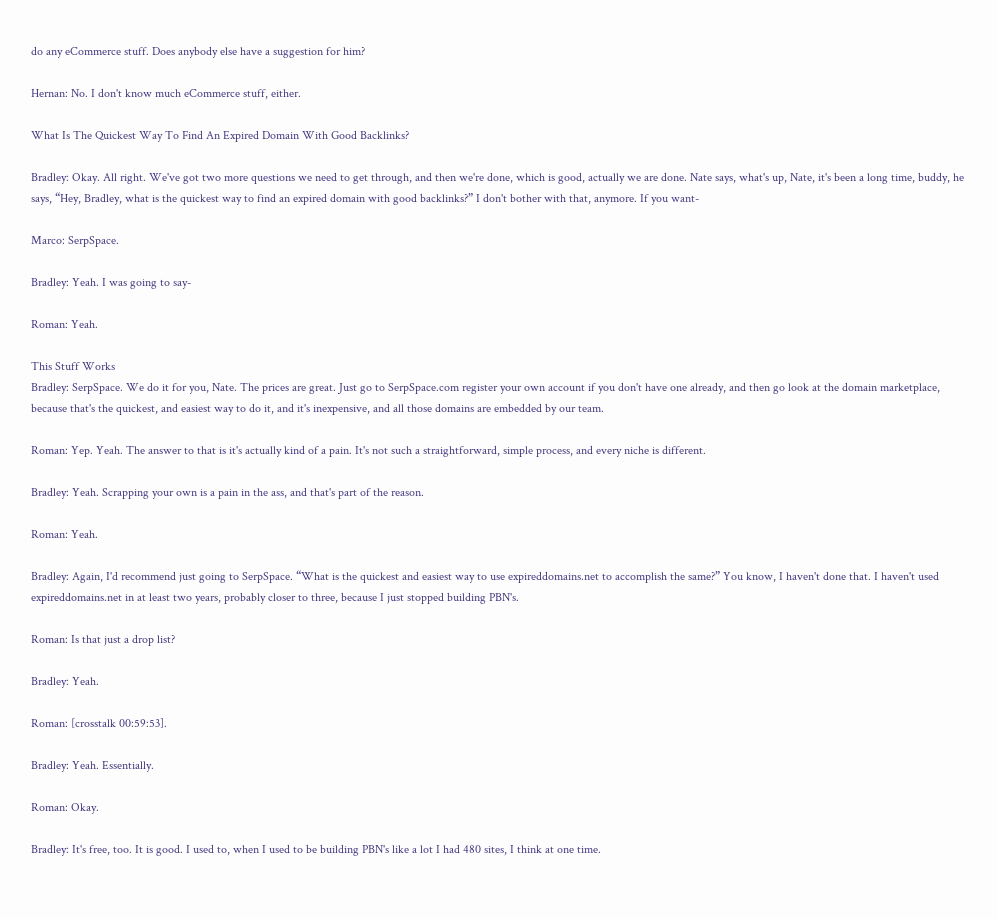do any eCommerce stuff. Does anybody else have a suggestion for him?

Hernan: No. I don't know much eCommerce stuff, either.

What Is The Quickest Way To Find An Expired Domain With Good Backlinks?

Bradley: Okay. All right. We've got two more questions we need to get through, and then we're done, which is good, actually we are done. Nate says, what's up, Nate, it's been a long time, buddy, he says, “Hey, Bradley, what is the quickest way to find an expired domain with good backlinks?” I don't bother with that, anymore. If you want-

Marco: SerpSpace.

Bradley: Yeah. I was going to say-

Roman: Yeah.

This Stuff Works
Bradley: SerpSpace. We do it for you, Nate. The prices are great. Just go to SerpSpace.com register your own account if you don't have one already, and then go look at the domain marketplace, because that's the quickest, and easiest way to do it, and it's inexpensive, and all those domains are embedded by our team.

Roman: Yep. Yeah. The answer to that is it's actually kind of a pain. It's not such a straightforward, simple process, and every niche is different.

Bradley: Yeah. Scrapping your own is a pain in the ass, and that's part of the reason.

Roman: Yeah.

Bradley: Again, I'd recommend just going to SerpSpace. “What is the quickest and easiest way to use expireddomains.net to accomplish the same?” You know, I haven't done that. I haven't used expireddomains.net in at least two years, probably closer to three, because I just stopped building PBN's.

Roman: Is that just a drop list?

Bradley: Yeah.

Roman: [crosstalk 00:59:53].

Bradley: Yeah. Essentially.

Roman: Okay.

Bradley: It's free, too. It is good. I used to, when I used to be building PBN's like a lot I had 480 sites, I think at one time.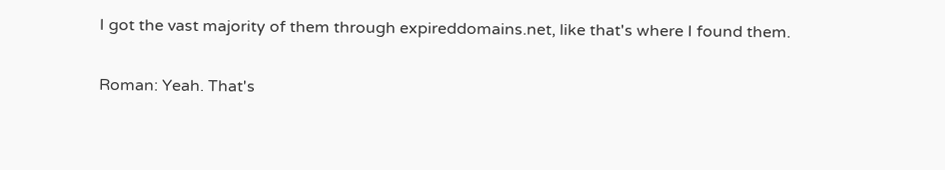I got the vast majority of them through expireddomains.net, like that's where I found them.

Roman: Yeah. That's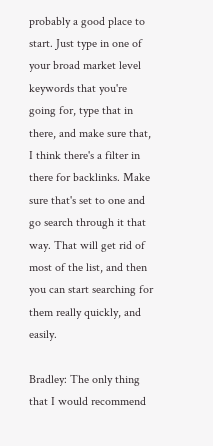probably a good place to start. Just type in one of your broad market level keywords that you're going for, type that in there, and make sure that, I think there's a filter in there for backlinks. Make sure that's set to one and go search through it that way. That will get rid of most of the list, and then you can start searching for them really quickly, and easily.

Bradley: The only thing that I would recommend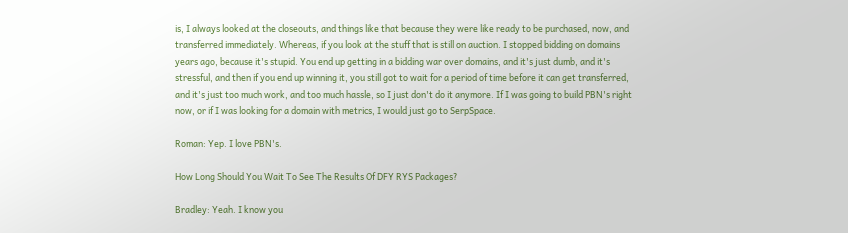is, I always looked at the closeouts, and things like that because they were like ready to be purchased, now, and transferred immediately. Whereas, if you look at the stuff that is still on auction. I stopped bidding on domains years ago, because it's stupid. You end up getting in a bidding war over domains, and it's just dumb, and it's stressful, and then if you end up winning it, you still got to wait for a period of time before it can get transferred, and it's just too much work, and too much hassle, so I just don't do it anymore. If I was going to build PBN's right now, or if I was looking for a domain with metrics, I would just go to SerpSpace.

Roman: Yep. I love PBN's.

How Long Should You Wait To See The Results Of DFY RYS Packages?

Bradley: Yeah. I know you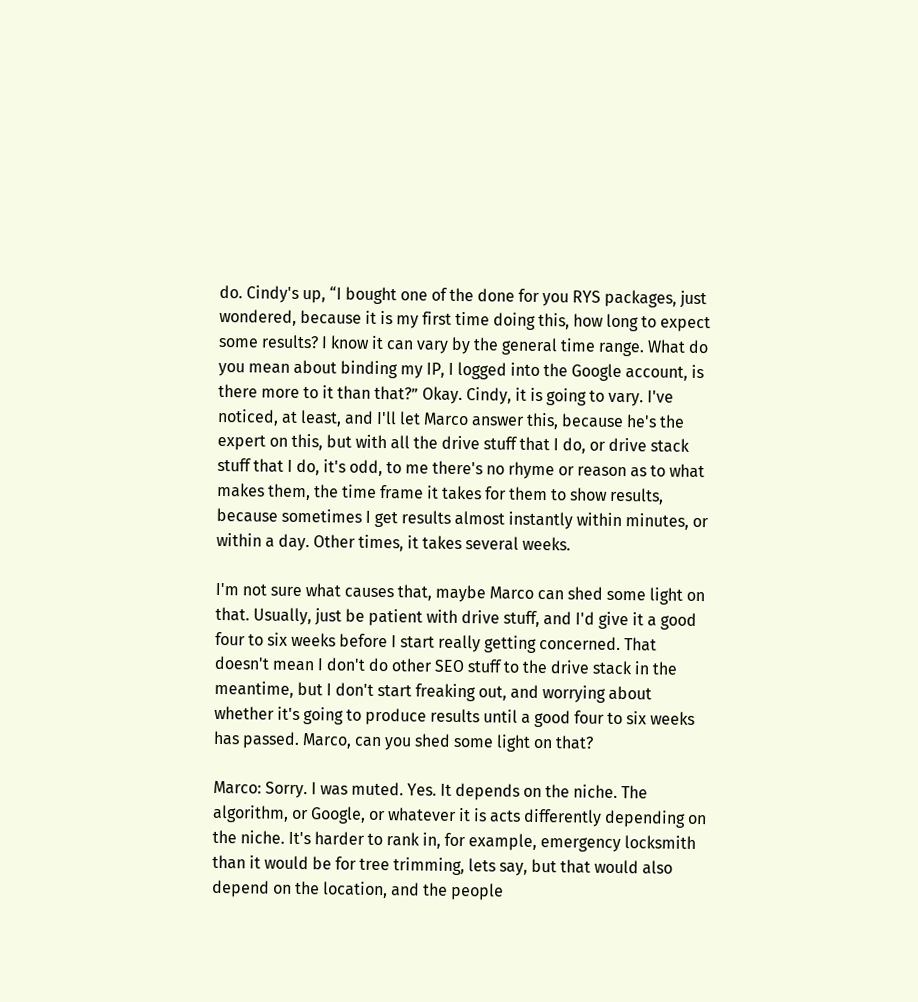do. Cindy's up, “I bought one of the done for you RYS packages, just wondered, because it is my first time doing this, how long to expect some results? I know it can vary by the general time range. What do you mean about binding my IP, I logged into the Google account, is there more to it than that?” Okay. Cindy, it is going to vary. I've noticed, at least, and I'll let Marco answer this, because he's the expert on this, but with all the drive stuff that I do, or drive stack stuff that I do, it's odd, to me there's no rhyme or reason as to what makes them, the time frame it takes for them to show results, because sometimes I get results almost instantly within minutes, or within a day. Other times, it takes several weeks.

I'm not sure what causes that, maybe Marco can shed some light on that. Usually, just be patient with drive stuff, and I'd give it a good four to six weeks before I start really getting concerned. That doesn't mean I don't do other SEO stuff to the drive stack in the meantime, but I don't start freaking out, and worrying about whether it's going to produce results until a good four to six weeks has passed. Marco, can you shed some light on that?

Marco: Sorry. I was muted. Yes. It depends on the niche. The algorithm, or Google, or whatever it is acts differently depending on the niche. It's harder to rank in, for example, emergency locksmith than it would be for tree trimming, lets say, but that would also depend on the location, and the people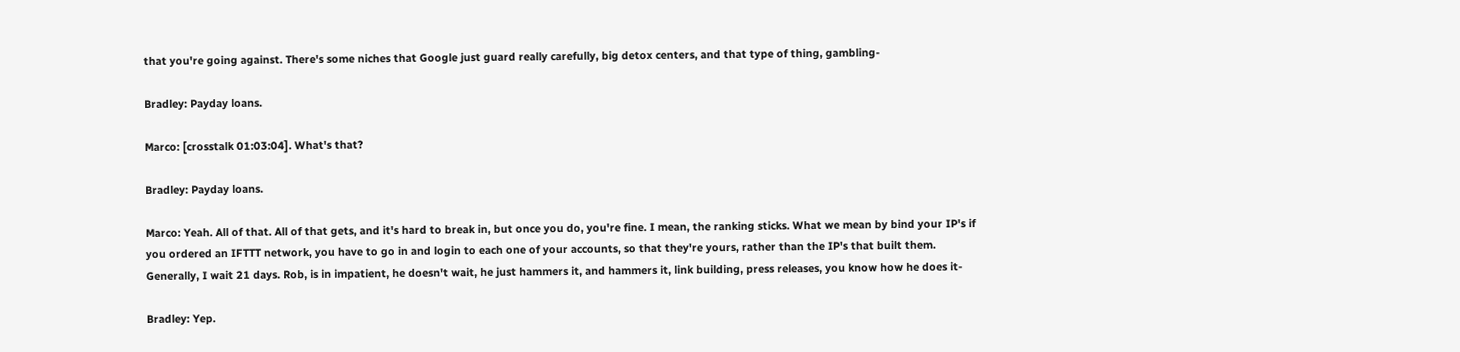that you're going against. There's some niches that Google just guard really carefully, big detox centers, and that type of thing, gambling-

Bradley: Payday loans.

Marco: [crosstalk 01:03:04]. What's that?

Bradley: Payday loans.

Marco: Yeah. All of that. All of that gets, and it's hard to break in, but once you do, you're fine. I mean, the ranking sticks. What we mean by bind your IP's if you ordered an IFTTT network, you have to go in and login to each one of your accounts, so that they're yours, rather than the IP's that built them. Generally, I wait 21 days. Rob, is in impatient, he doesn't wait, he just hammers it, and hammers it, link building, press releases, you know how he does it-

Bradley: Yep.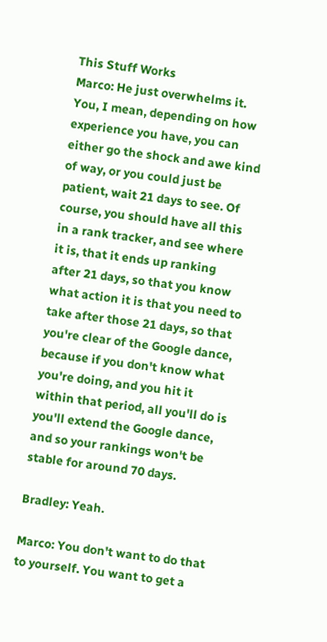This Stuff Works
Marco: He just overwhelms it. You, I mean, depending on how experience you have, you can either go the shock and awe kind of way, or you could just be patient, wait 21 days to see. Of course, you should have all this in a rank tracker, and see where it is, that it ends up ranking after 21 days, so that you know what action it is that you need to take after those 21 days, so that you're clear of the Google dance, because if you don't know what you're doing, and you hit it within that period, all you'll do is you'll extend the Google dance, and so your rankings won't be stable for around 70 days.

Bradley: Yeah.

Marco: You don't want to do that to yourself. You want to get a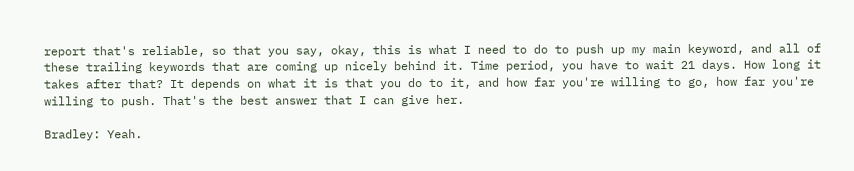report that's reliable, so that you say, okay, this is what I need to do to push up my main keyword, and all of these trailing keywords that are coming up nicely behind it. Time period, you have to wait 21 days. How long it takes after that? It depends on what it is that you do to it, and how far you're willing to go, how far you're willing to push. That's the best answer that I can give her.

Bradley: Yeah.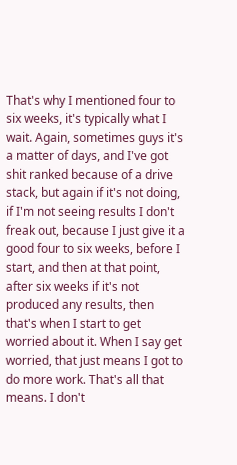That's why I mentioned four to six weeks, it's typically what I wait. Again, sometimes guys it's a matter of days, and I've got shit ranked because of a drive stack, but again if it's not doing, if I'm not seeing results I don't freak out, because I just give it a good four to six weeks, before I start, and then at that point, after six weeks if it's not produced any results, then that's when I start to get worried about it. When I say get worried, that just means I got to do more work. That's all that means. I don't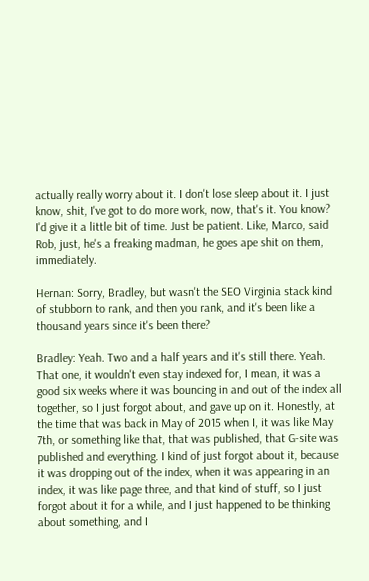actually really worry about it. I don't lose sleep about it. I just know, shit, I've got to do more work, now, that's it. You know? I'd give it a little bit of time. Just be patient. Like, Marco, said Rob, just, he's a freaking madman, he goes ape shit on them, immediately.

Hernan: Sorry, Bradley, but wasn't the SEO Virginia stack kind of stubborn to rank, and then you rank, and it's been like a thousand years since it's been there?

Bradley: Yeah. Two and a half years and it's still there. Yeah. That one, it wouldn't even stay indexed for, I mean, it was a good six weeks where it was bouncing in and out of the index all together, so I just forgot about, and gave up on it. Honestly, at the time that was back in May of 2015 when I, it was like May 7th, or something like that, that was published, that G-site was published and everything. I kind of just forgot about it, because it was dropping out of the index, when it was appearing in an index, it was like page three, and that kind of stuff, so I just forgot about it for a while, and I just happened to be thinking about something, and I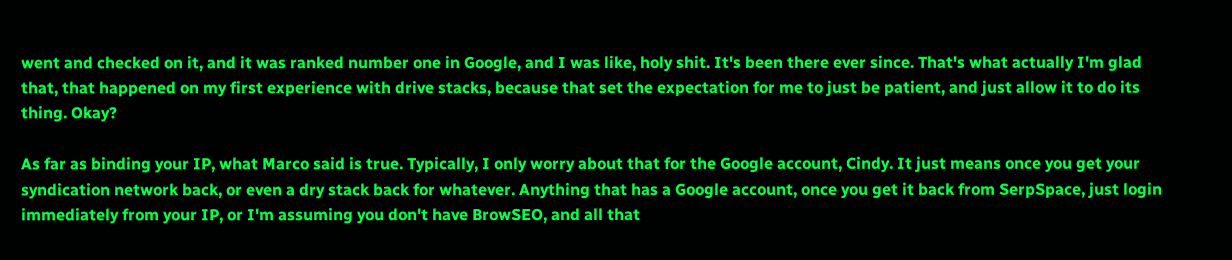went and checked on it, and it was ranked number one in Google, and I was like, holy shit. It's been there ever since. That's what actually I'm glad that, that happened on my first experience with drive stacks, because that set the expectation for me to just be patient, and just allow it to do its thing. Okay?

As far as binding your IP, what Marco said is true. Typically, I only worry about that for the Google account, Cindy. It just means once you get your syndication network back, or even a dry stack back for whatever. Anything that has a Google account, once you get it back from SerpSpace, just login immediately from your IP, or I'm assuming you don't have BrowSEO, and all that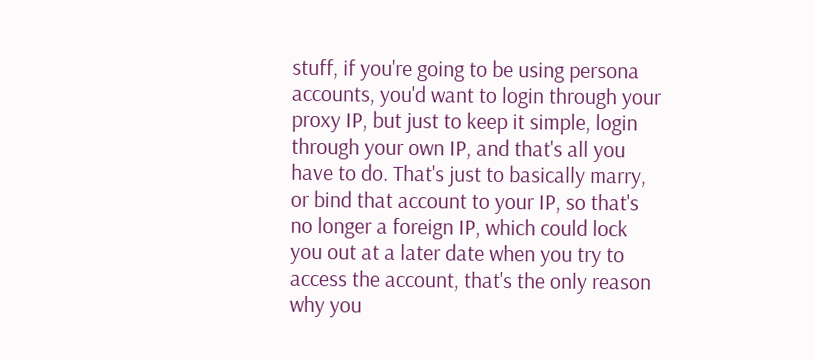stuff, if you're going to be using persona accounts, you'd want to login through your proxy IP, but just to keep it simple, login through your own IP, and that's all you have to do. That's just to basically marry, or bind that account to your IP, so that's no longer a foreign IP, which could lock you out at a later date when you try to access the account, that's the only reason why you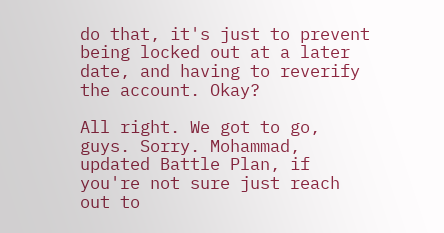do that, it's just to prevent being locked out at a later date, and having to reverify the account. Okay?

All right. We got to go, guys. Sorry. Mohammad, updated Battle Plan, if you're not sure just reach out to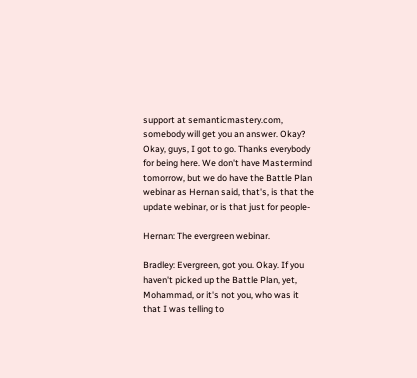support at semanticmastery.com, somebody will get you an answer. Okay? Okay, guys, I got to go. Thanks everybody for being here. We don't have Mastermind tomorrow, but we do have the Battle Plan webinar as Hernan said, that's, is that the update webinar, or is that just for people-

Hernan: The evergreen webinar.

Bradley: Evergreen, got you. Okay. If you haven't picked up the Battle Plan, yet, Mohammad, or it's not you, who was it that I was telling to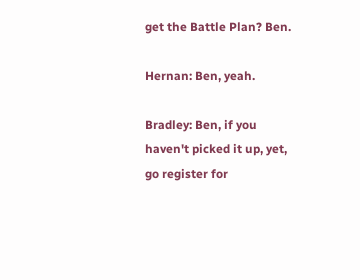get the Battle Plan? Ben.

Hernan: Ben, yeah.

Bradley: Ben, if you haven't picked it up, yet, go register for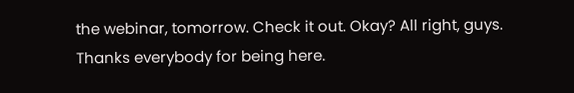the webinar, tomorrow. Check it out. Okay? All right, guys. Thanks everybody for being here.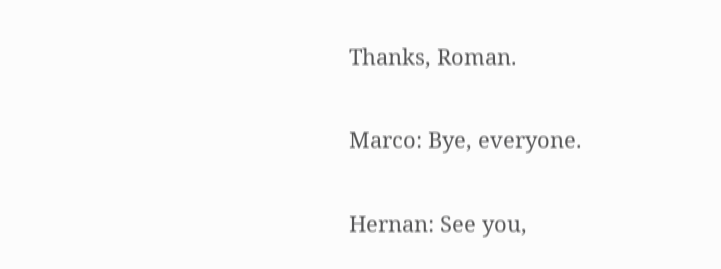Thanks, Roman.

Marco: Bye, everyone.

Hernan: See you,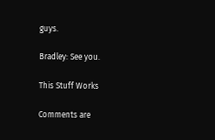guys.

Bradley: See you.

This Stuff Works

Comments are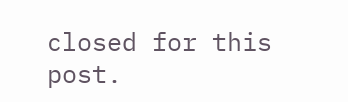closed for this post.